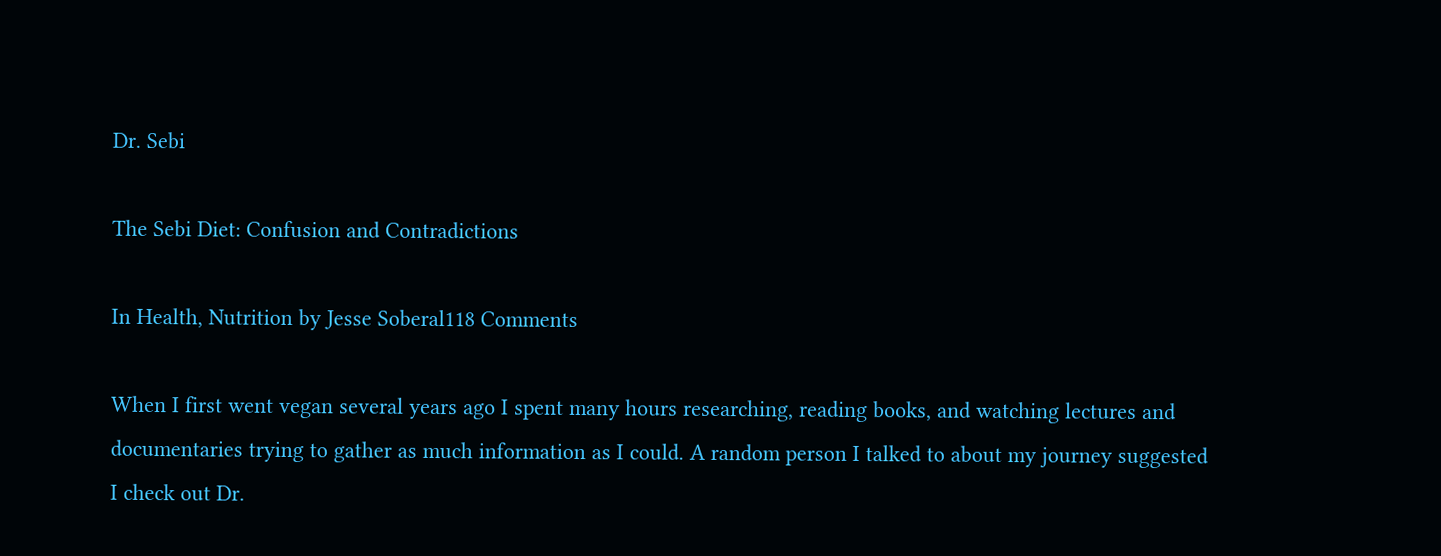Dr. Sebi

The Sebi Diet: Confusion and Contradictions

In Health, Nutrition by Jesse Soberal118 Comments

When I first went vegan several years ago I spent many hours researching, reading books, and watching lectures and documentaries trying to gather as much information as I could. A random person I talked to about my journey suggested I check out Dr.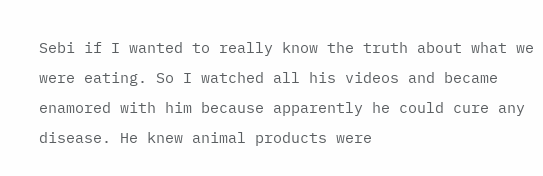Sebi if I wanted to really know the truth about what we were eating. So I watched all his videos and became enamored with him because apparently he could cure any disease. He knew animal products were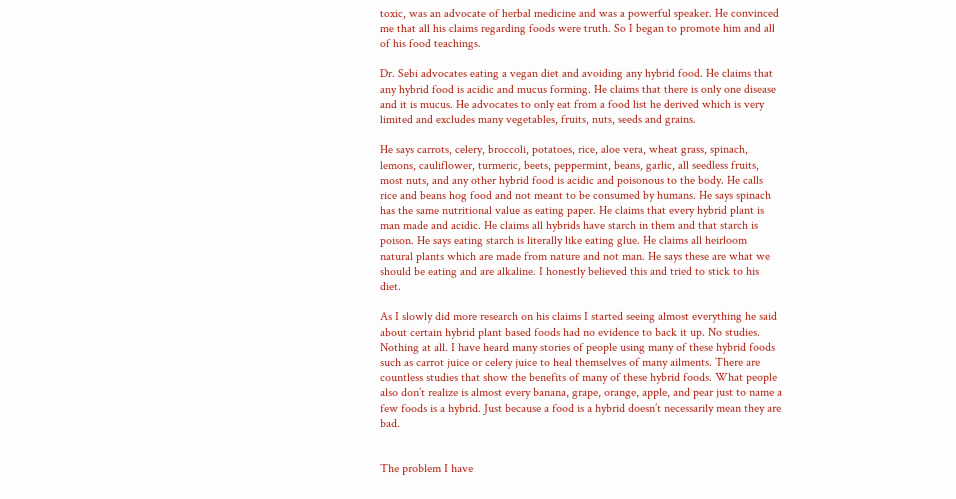toxic, was an advocate of herbal medicine and was a powerful speaker. He convinced me that all his claims regarding foods were truth. So I began to promote him and all of his food teachings.

Dr. Sebi advocates eating a vegan diet and avoiding any hybrid food. He claims that any hybrid food is acidic and mucus forming. He claims that there is only one disease and it is mucus. He advocates to only eat from a food list he derived which is very limited and excludes many vegetables, fruits, nuts, seeds and grains.

He says carrots, celery, broccoli, potatoes, rice, aloe vera, wheat grass, spinach, lemons, cauliflower, turmeric, beets, peppermint, beans, garlic, all seedless fruits, most nuts, and any other hybrid food is acidic and poisonous to the body. He calls rice and beans hog food and not meant to be consumed by humans. He says spinach has the same nutritional value as eating paper. He claims that every hybrid plant is man made and acidic. He claims all hybrids have starch in them and that starch is poison. He says eating starch is literally like eating glue. He claims all heirloom natural plants which are made from nature and not man. He says these are what we should be eating and are alkaline. I honestly believed this and tried to stick to his diet.

As I slowly did more research on his claims I started seeing almost everything he said about certain hybrid plant based foods had no evidence to back it up. No studies. Nothing at all. I have heard many stories of people using many of these hybrid foods such as carrot juice or celery juice to heal themselves of many ailments. There are countless studies that show the benefits of many of these hybrid foods. What people also don’t realize is almost every banana, grape, orange, apple, and pear just to name a few foods is a hybrid. Just because a food is a hybrid doesn’t necessarily mean they are bad.


The problem I have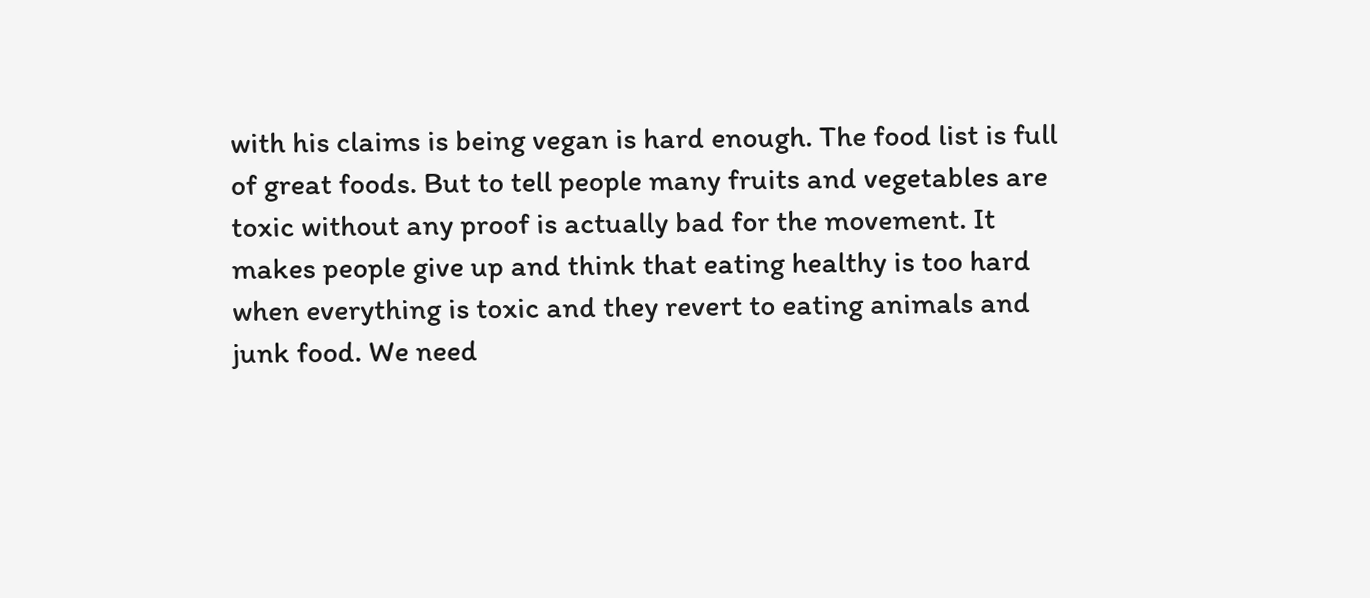with his claims is being vegan is hard enough. The food list is full of great foods. But to tell people many fruits and vegetables are toxic without any proof is actually bad for the movement. It makes people give up and think that eating healthy is too hard when everything is toxic and they revert to eating animals and junk food. We need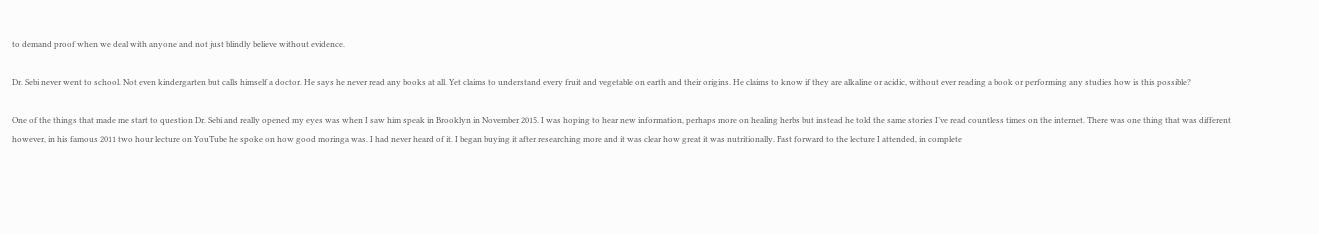to demand proof when we deal with anyone and not just blindly believe without evidence.

Dr. Sebi never went to school. Not even kindergarten but calls himself a doctor. He says he never read any books at all. Yet claims to understand every fruit and vegetable on earth and their origins. He claims to know if they are alkaline or acidic, without ever reading a book or performing any studies how is this possible?

One of the things that made me start to question Dr. Sebi and really opened my eyes was when I saw him speak in Brooklyn in November 2015. I was hoping to hear new information, perhaps more on healing herbs but instead he told the same stories I’ve read countless times on the internet. There was one thing that was different however, in his famous 2011 two hour lecture on YouTube he spoke on how good moringa was. I had never heard of it. I began buying it after researching more and it was clear how great it was nutritionally. Fast forward to the lecture I attended, in complete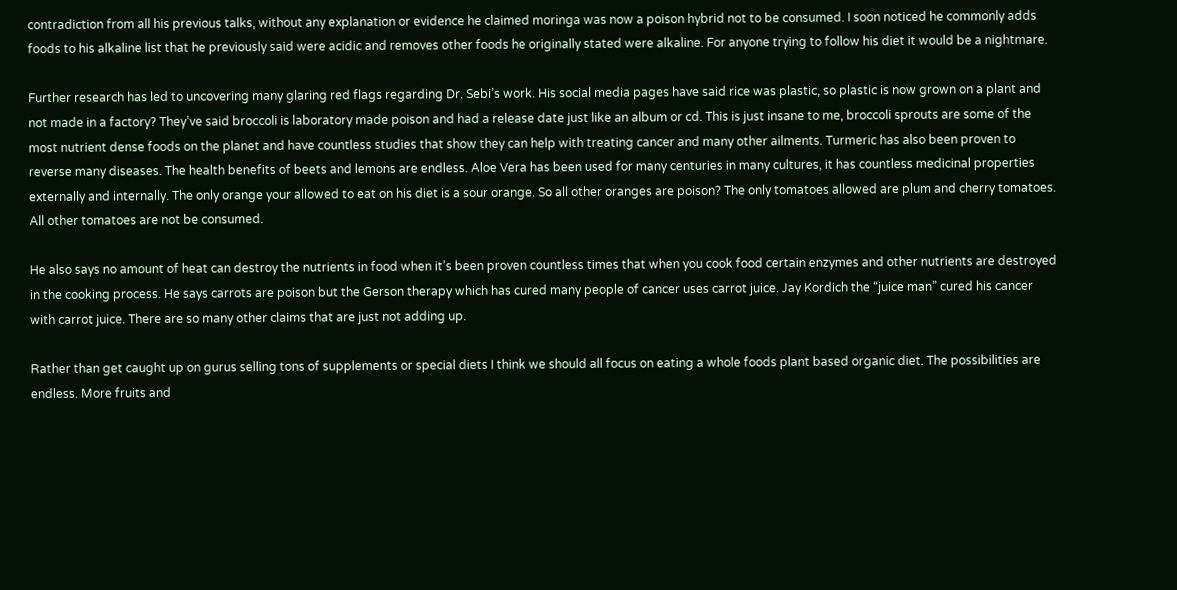contradiction from all his previous talks, without any explanation or evidence he claimed moringa was now a poison hybrid not to be consumed. I soon noticed he commonly adds foods to his alkaline list that he previously said were acidic and removes other foods he originally stated were alkaline. For anyone trying to follow his diet it would be a nightmare.

Further research has led to uncovering many glaring red flags regarding Dr. Sebi’s work. His social media pages have said rice was plastic, so plastic is now grown on a plant and not made in a factory? They’ve said broccoli is laboratory made poison and had a release date just like an album or cd. This is just insane to me, broccoli sprouts are some of the most nutrient dense foods on the planet and have countless studies that show they can help with treating cancer and many other ailments. Turmeric has also been proven to reverse many diseases. The health benefits of beets and lemons are endless. Aloe Vera has been used for many centuries in many cultures, it has countless medicinal properties externally and internally. The only orange your allowed to eat on his diet is a sour orange. So all other oranges are poison? The only tomatoes allowed are plum and cherry tomatoes. All other tomatoes are not be consumed.

He also says no amount of heat can destroy the nutrients in food when it’s been proven countless times that when you cook food certain enzymes and other nutrients are destroyed in the cooking process. He says carrots are poison but the Gerson therapy which has cured many people of cancer uses carrot juice. Jay Kordich the “juice man” cured his cancer with carrot juice. There are so many other claims that are just not adding up.

Rather than get caught up on gurus selling tons of supplements or special diets I think we should all focus on eating a whole foods plant based organic diet. The possibilities are endless. More fruits and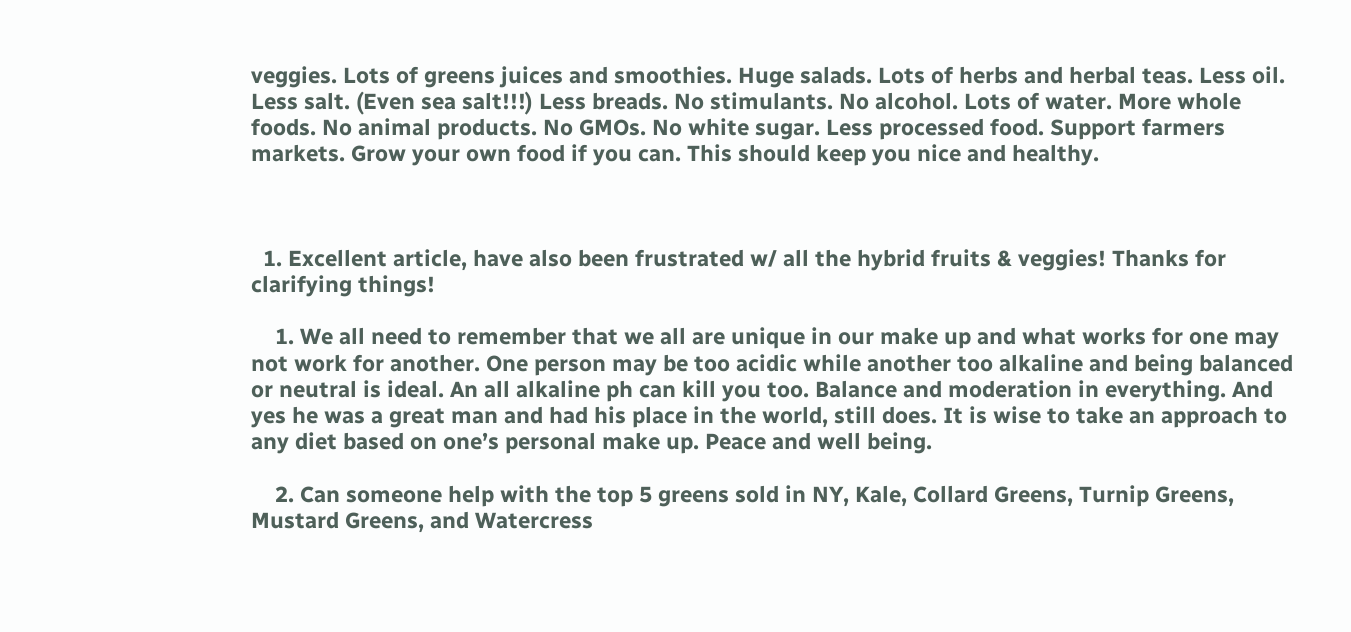veggies. Lots of greens juices and smoothies. Huge salads. Lots of herbs and herbal teas. Less oil. Less salt. (Even sea salt!!!) Less breads. No stimulants. No alcohol. Lots of water. More whole foods. No animal products. No GMOs. No white sugar. Less processed food. Support farmers markets. Grow your own food if you can. This should keep you nice and healthy.



  1. Excellent article, have also been frustrated w/ all the hybrid fruits & veggies! Thanks for clarifying things!

    1. We all need to remember that we all are unique in our make up and what works for one may not work for another. One person may be too acidic while another too alkaline and being balanced or neutral is ideal. An all alkaline ph can kill you too. Balance and moderation in everything. And yes he was a great man and had his place in the world, still does. It is wise to take an approach to any diet based on one’s personal make up. Peace and well being.

    2. Can someone help with the top 5 greens sold in NY, Kale, Collard Greens, Turnip Greens, Mustard Greens, and Watercress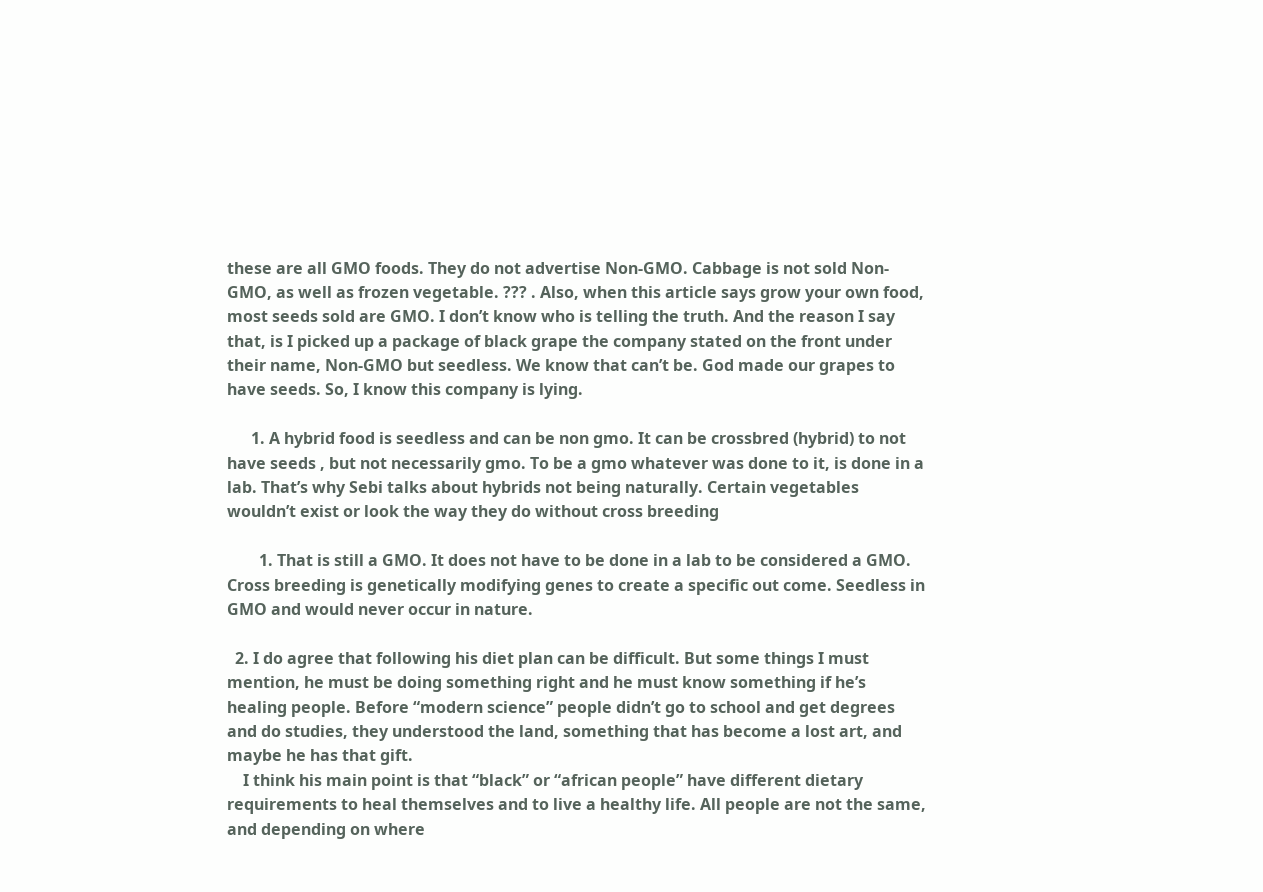these are all GMO foods. They do not advertise Non-GMO. Cabbage is not sold Non-GMO, as well as frozen vegetable. ??? . Also, when this article says grow your own food, most seeds sold are GMO. I don’t know who is telling the truth. And the reason I say that, is I picked up a package of black grape the company stated on the front under their name, Non-GMO but seedless. We know that can’t be. God made our grapes to have seeds. So, I know this company is lying.

      1. A hybrid food is seedless and can be non gmo. It can be crossbred (hybrid) to not have seeds , but not necessarily gmo. To be a gmo whatever was done to it, is done in a lab. That’s why Sebi talks about hybrids not being naturally. Certain vegetables wouldn’t exist or look the way they do without cross breeding

        1. That is still a GMO. It does not have to be done in a lab to be considered a GMO. Cross breeding is genetically modifying genes to create a specific out come. Seedless in GMO and would never occur in nature.

  2. I do agree that following his diet plan can be difficult. But some things I must mention, he must be doing something right and he must know something if he’s healing people. Before “modern science” people didn’t go to school and get degrees and do studies, they understood the land, something that has become a lost art, and maybe he has that gift.
    I think his main point is that “black” or “african people” have different dietary requirements to heal themselves and to live a healthy life. All people are not the same, and depending on where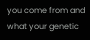you come from and what your genetic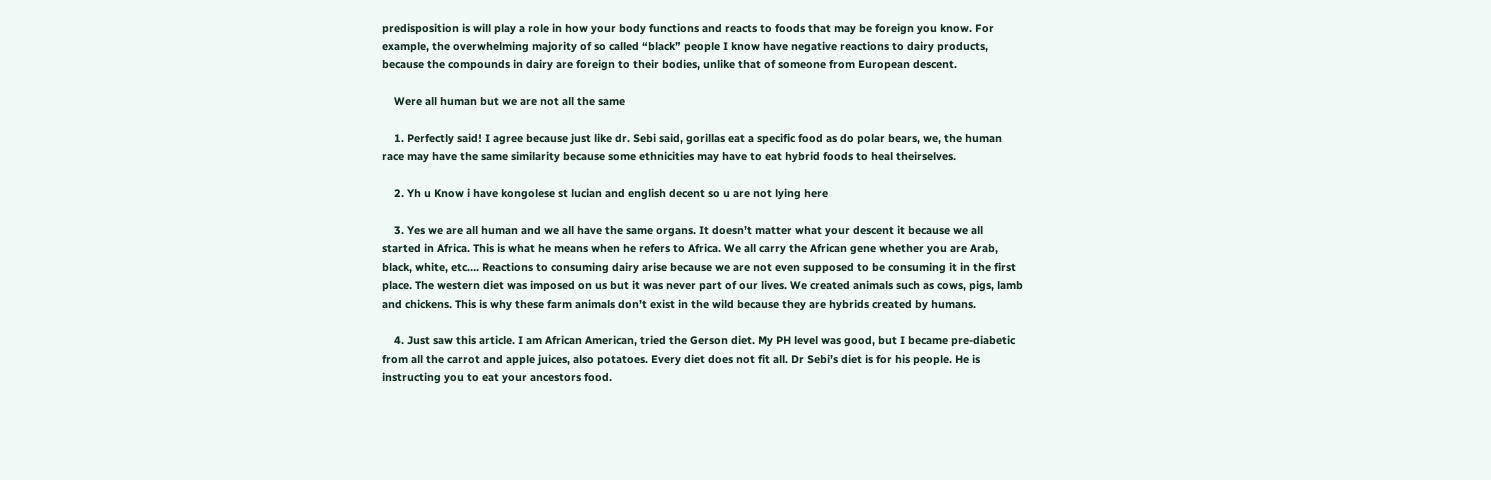predisposition is will play a role in how your body functions and reacts to foods that may be foreign you know. For example, the overwhelming majority of so called “black” people I know have negative reactions to dairy products, because the compounds in dairy are foreign to their bodies, unlike that of someone from European descent.

    Were all human but we are not all the same

    1. Perfectly said! I agree because just like dr. Sebi said, gorillas eat a specific food as do polar bears, we, the human race may have the same similarity because some ethnicities may have to eat hybrid foods to heal theirselves.

    2. Yh u Know i have kongolese st lucian and english decent so u are not lying here

    3. Yes we are all human and we all have the same organs. It doesn’t matter what your descent it because we all started in Africa. This is what he means when he refers to Africa. We all carry the African gene whether you are Arab, black, white, etc…. Reactions to consuming dairy arise because we are not even supposed to be consuming it in the first place. The western diet was imposed on us but it was never part of our lives. We created animals such as cows, pigs, lamb and chickens. This is why these farm animals don’t exist in the wild because they are hybrids created by humans.

    4. Just saw this article. I am African American, tried the Gerson diet. My PH level was good, but I became pre-diabetic from all the carrot and apple juices, also potatoes. Every diet does not fit all. Dr Sebi’s diet is for his people. He is instructing you to eat your ancestors food.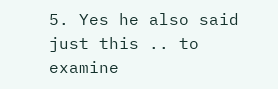5. Yes he also said just this .. to examine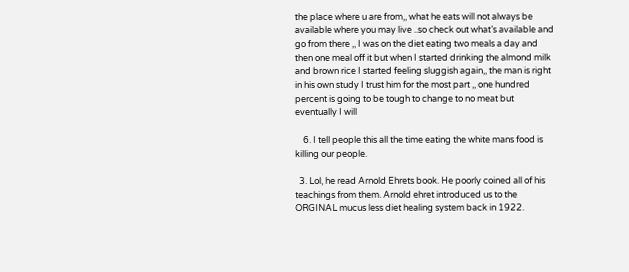the place where u are from,, what he eats will not always be available where you may live ..so check out what’s available and go from there ,, I was on the diet eating two meals a day and then one meal off it but when I started drinking the almond milk and brown rice I started feeling sluggish again,, the man is right in his own study I trust him for the most part ,, one hundred percent is going to be tough to change to no meat but eventually I will

    6. I tell people this all the time eating the white mans food is killing our people.

  3. Lol, he read Arnold Ehrets book. He poorly coined all of his teachings from them. Arnold ehret introduced us to the ORGINAL mucus less diet healing system back in 1922.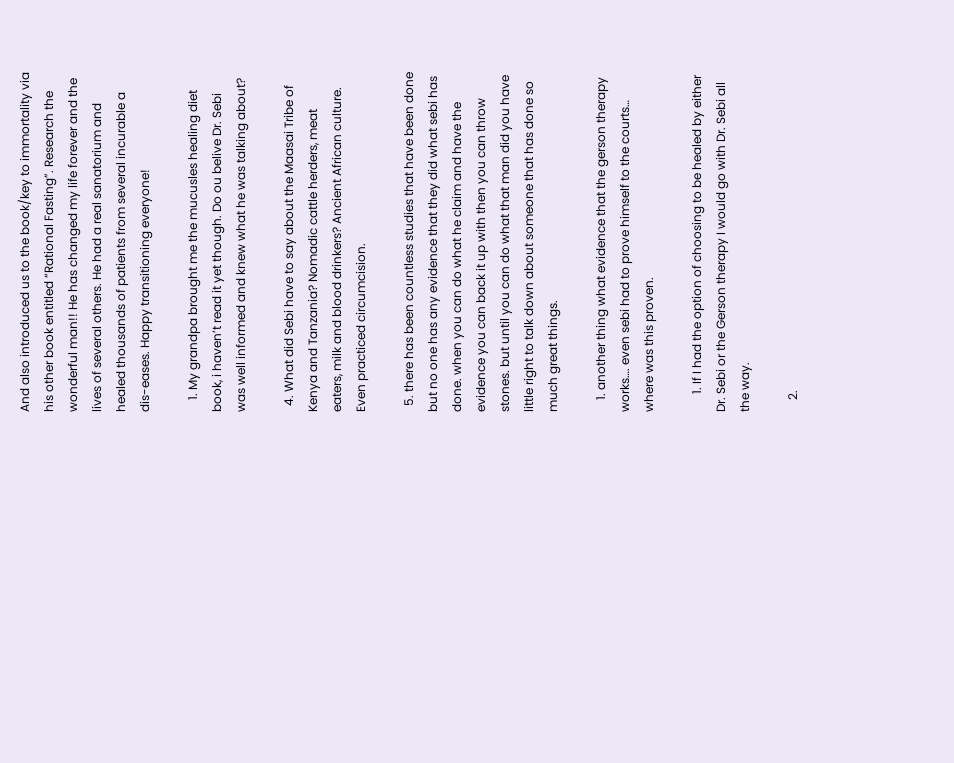And also introduced us to the book/key to immortality via his other book entitled “Rational Fasting”. Research the wonderful man!! He has changed my life forever and the lives of several others. He had a real sanatorium and healed thousands of patients from several incurable a dis-eases. Happy transitioning everyone!

    1. My grandpa brought me the mucusles healing diet book, i haven’t read it yet though. Do ou belive Dr. Sebi was well informed and knew what he was talking about?

  4. What did Sebi have to say about the Maasai Tribe of Kenya and Tanzania? Nomadic cattle herders, meat eaters, milk and blood drinkers? Ancient African culture. Even practiced circumcision.

  5. there has been countless studies that have been done but no one has any evidence that they did what sebi has done. when you can do what he claim and have the evidence you can back it up with then you can throw stones. but until you can do what that man did you have little right to talk down about someone that has done so much great things.

    1. another thing what evidence that the gerson therapy works…. even sebi had to prove himself to the courts… where was this proven.

      1. If I had the option of choosing to be healed by either Dr. Sebi or the Gerson therapy I would go with Dr. Sebi all the way.

    2.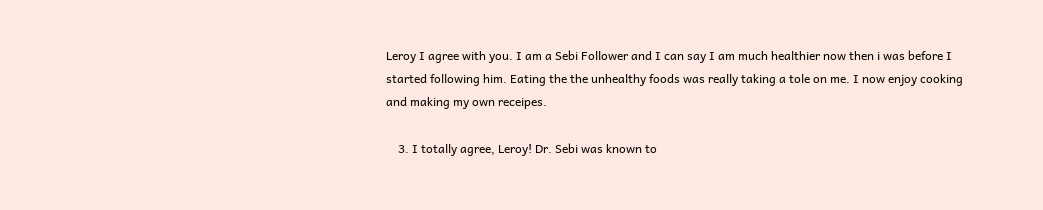Leroy I agree with you. I am a Sebi Follower and I can say I am much healthier now then i was before I started following him. Eating the the unhealthy foods was really taking a tole on me. I now enjoy cooking and making my own receipes.

    3. I totally agree, Leroy! Dr. Sebi was known to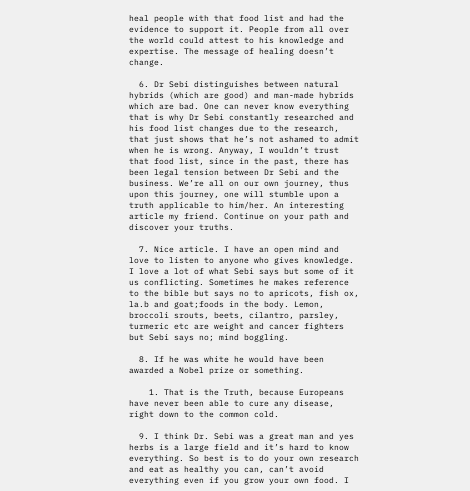heal people with that food list and had the evidence to support it. People from all over the world could attest to his knowledge and expertise. The message of healing doesn’t change.

  6. Dr Sebi distinguishes between natural hybrids (which are good) and man-made hybrids which are bad. One can never know everything that is why Dr Sebi constantly researched and his food list changes due to the research, that just shows that he’s not ashamed to admit when he is wrong. Anyway, I wouldn’t trust that food list, since in the past, there has been legal tension between Dr Sebi and the business. We’re all on our own journey, thus upon this journey, one will stumble upon a truth applicable to him/her. An interesting article my friend. Continue on your path and discover your truths.

  7. Nice article. I have an open mind and love to listen to anyone who gives knowledge. I love a lot of what Sebi says but some of it us conflicting. Sometimes he makes reference to the bible but says no to apricots, fish ox, la.b and goat;foods in the body. Lemon, broccoli srouts, beets, cilantro, parsley, turmeric etc are weight and cancer fighters but Sebi says no; mind boggling.

  8. If he was white he would have been awarded a Nobel prize or something.

    1. That is the Truth, because Europeans have never been able to cure any disease, right down to the common cold.

  9. I think Dr. Sebi was a great man and yes herbs is a large field and it’s hard to know everything. So best is to do your own research and eat as healthy you can, can’t avoid everything even if you grow your own food. I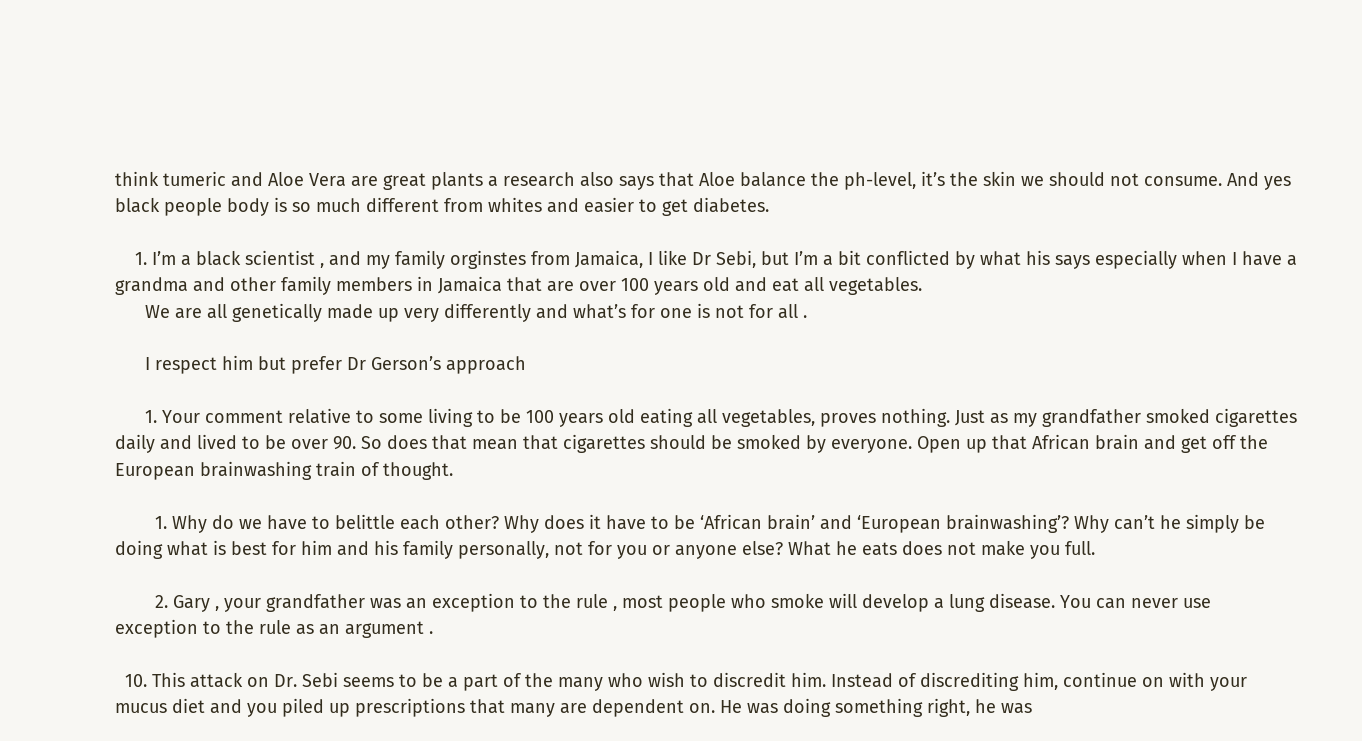think tumeric and Aloe Vera are great plants a research also says that Aloe balance the ph-level, it’s the skin we should not consume. And yes black people body is so much different from whites and easier to get diabetes.

    1. I’m a black scientist , and my family orginstes from Jamaica, I like Dr Sebi, but I’m a bit conflicted by what his says especially when I have a grandma and other family members in Jamaica that are over 100 years old and eat all vegetables.
      We are all genetically made up very differently and what’s for one is not for all .

      I respect him but prefer Dr Gerson’s approach

      1. Your comment relative to some living to be 100 years old eating all vegetables, proves nothing. Just as my grandfather smoked cigarettes daily and lived to be over 90. So does that mean that cigarettes should be smoked by everyone. Open up that African brain and get off the European brainwashing train of thought.

        1. Why do we have to belittle each other? Why does it have to be ‘African brain’ and ‘European brainwashing’? Why can’t he simply be doing what is best for him and his family personally, not for you or anyone else? What he eats does not make you full.

        2. Gary , your grandfather was an exception to the rule , most people who smoke will develop a lung disease. You can never use exception to the rule as an argument .

  10. This attack on Dr. Sebi seems to be a part of the many who wish to discredit him. Instead of discrediting him, continue on with your mucus diet and you piled up prescriptions that many are dependent on. He was doing something right, he was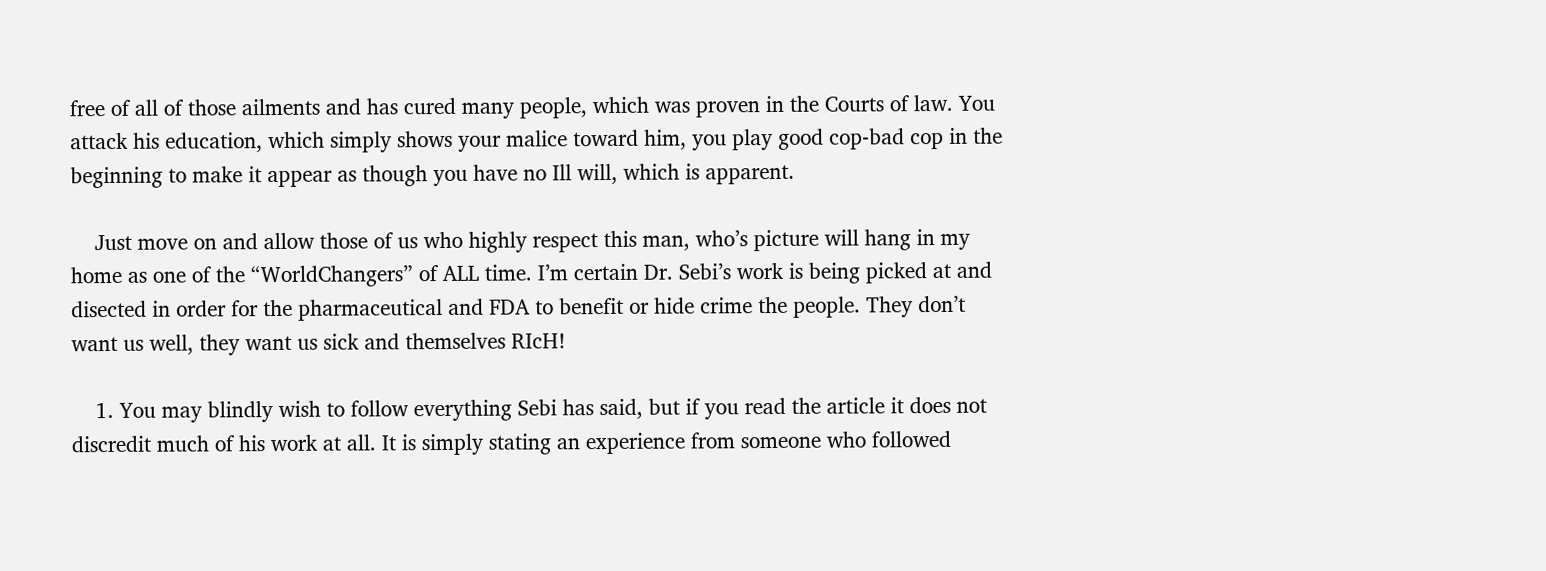free of all of those ailments and has cured many people, which was proven in the Courts of law. You attack his education, which simply shows your malice toward him, you play good cop-bad cop in the beginning to make it appear as though you have no Ill will, which is apparent.

    Just move on and allow those of us who highly respect this man, who’s picture will hang in my home as one of the “WorldChangers” of ALL time. I’m certain Dr. Sebi’s work is being picked at and disected in order for the pharmaceutical and FDA to benefit or hide crime the people. They don’t want us well, they want us sick and themselves RIcH!

    1. You may blindly wish to follow everything Sebi has said, but if you read the article it does not discredit much of his work at all. It is simply stating an experience from someone who followed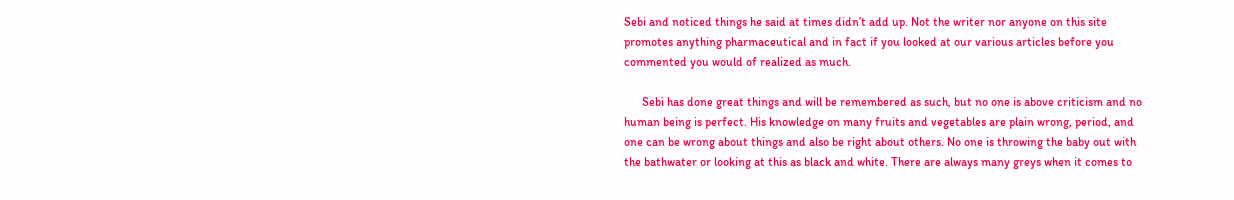Sebi and noticed things he said at times didn’t add up. Not the writer nor anyone on this site promotes anything pharmaceutical and in fact if you looked at our various articles before you commented you would of realized as much.

      Sebi has done great things and will be remembered as such, but no one is above criticism and no human being is perfect. His knowledge on many fruits and vegetables are plain wrong, period, and one can be wrong about things and also be right about others. No one is throwing the baby out with the bathwater or looking at this as black and white. There are always many greys when it comes to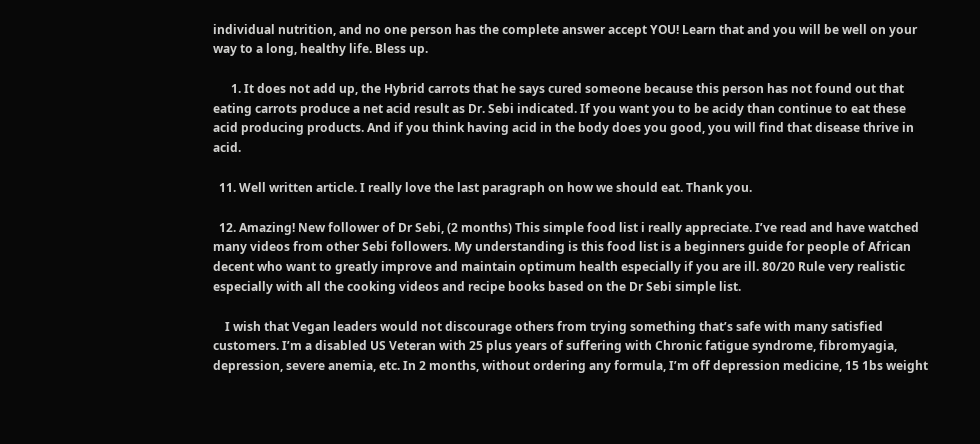individual nutrition, and no one person has the complete answer accept YOU! Learn that and you will be well on your way to a long, healthy life. Bless up.

      1. It does not add up, the Hybrid carrots that he says cured someone because this person has not found out that eating carrots produce a net acid result as Dr. Sebi indicated. If you want you to be acidy than continue to eat these acid producing products. And if you think having acid in the body does you good, you will find that disease thrive in acid.

  11. Well written article. I really love the last paragraph on how we should eat. Thank you.

  12. Amazing! New follower of Dr Sebi, (2 months) This simple food list i really appreciate. I’ve read and have watched many videos from other Sebi followers. My understanding is this food list is a beginners guide for people of African decent who want to greatly improve and maintain optimum health especially if you are ill. 80/20 Rule very realistic especially with all the cooking videos and recipe books based on the Dr Sebi simple list.

    I wish that Vegan leaders would not discourage others from trying something that’s safe with many satisfied customers. I’m a disabled US Veteran with 25 plus years of suffering with Chronic fatigue syndrome, fibromyagia, depression, severe anemia, etc. In 2 months, without ordering any formula, I’m off depression medicine, 15 1bs weight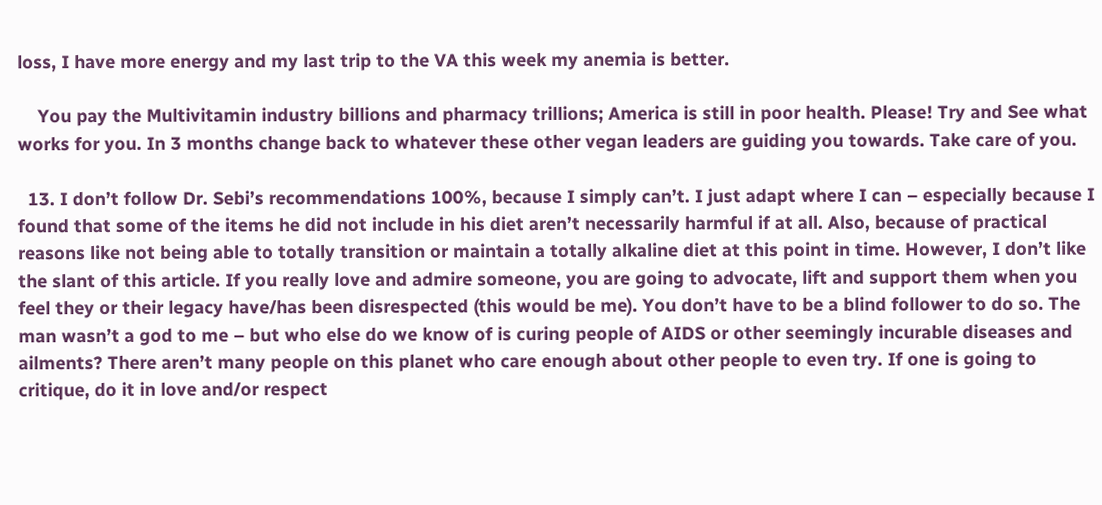loss, I have more energy and my last trip to the VA this week my anemia is better.

    You pay the Multivitamin industry billions and pharmacy trillions; America is still in poor health. Please! Try and See what works for you. In 3 months change back to whatever these other vegan leaders are guiding you towards. Take care of you.

  13. I don’t follow Dr. Sebi’s recommendations 100%, because I simply can’t. I just adapt where I can – especially because I found that some of the items he did not include in his diet aren’t necessarily harmful if at all. Also, because of practical reasons like not being able to totally transition or maintain a totally alkaline diet at this point in time. However, I don’t like the slant of this article. If you really love and admire someone, you are going to advocate, lift and support them when you feel they or their legacy have/has been disrespected (this would be me). You don’t have to be a blind follower to do so. The man wasn’t a god to me – but who else do we know of is curing people of AIDS or other seemingly incurable diseases and ailments? There aren’t many people on this planet who care enough about other people to even try. If one is going to critique, do it in love and/or respect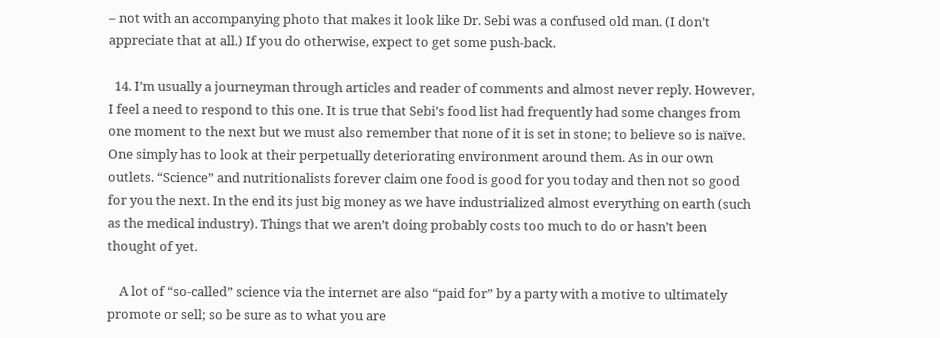– not with an accompanying photo that makes it look like Dr. Sebi was a confused old man. (I don’t appreciate that at all.) If you do otherwise, expect to get some push-back.

  14. I’m usually a journeyman through articles and reader of comments and almost never reply. However, I feel a need to respond to this one. It is true that Sebi’s food list had frequently had some changes from one moment to the next but we must also remember that none of it is set in stone; to believe so is naïve. One simply has to look at their perpetually deteriorating environment around them. As in our own outlets. “Science” and nutritionalists forever claim one food is good for you today and then not so good for you the next. In the end its just big money as we have industrialized almost everything on earth (such as the medical industry). Things that we aren’t doing probably costs too much to do or hasn’t been thought of yet.

    A lot of “so-called” science via the internet are also “paid for” by a party with a motive to ultimately promote or sell; so be sure as to what you are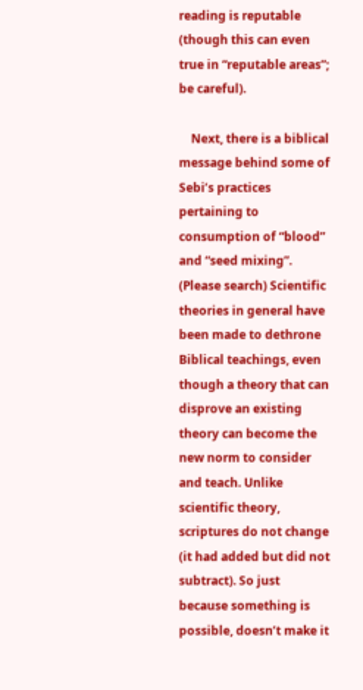reading is reputable (though this can even true in “reputable areas”; be careful).

    Next, there is a biblical message behind some of Sebi’s practices pertaining to consumption of “blood” and “seed mixing”. (Please search) Scientific theories in general have been made to dethrone Biblical teachings, even though a theory that can disprove an existing theory can become the new norm to consider and teach. Unlike scientific theory, scriptures do not change (it had added but did not subtract). So just because something is possible, doesn’t make it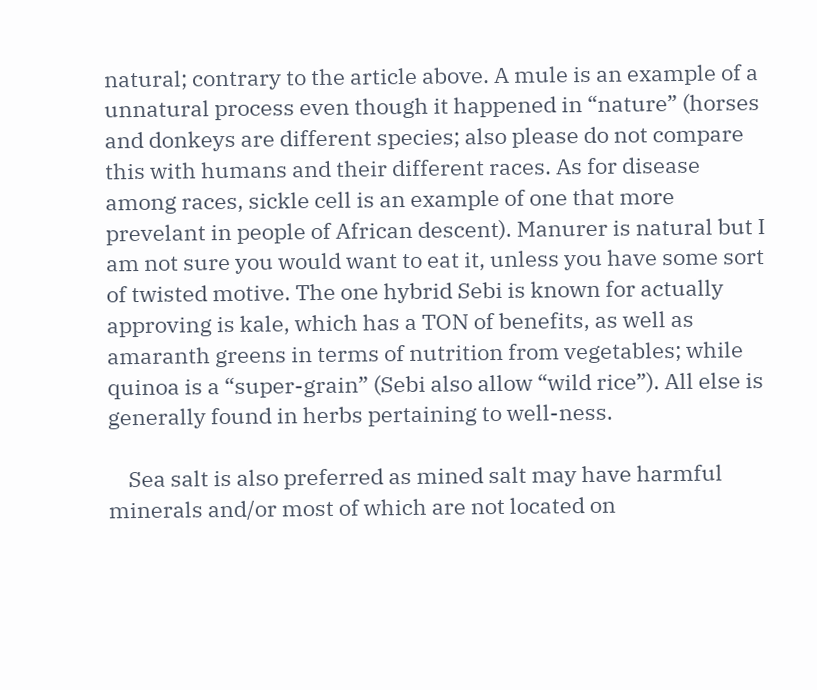natural; contrary to the article above. A mule is an example of a unnatural process even though it happened in “nature” (horses and donkeys are different species; also please do not compare this with humans and their different races. As for disease among races, sickle cell is an example of one that more prevelant in people of African descent). Manurer is natural but I am not sure you would want to eat it, unless you have some sort of twisted motive. The one hybrid Sebi is known for actually approving is kale, which has a TON of benefits, as well as amaranth greens in terms of nutrition from vegetables; while quinoa is a “super-grain” (Sebi also allow “wild rice”). All else is generally found in herbs pertaining to well-ness.

    Sea salt is also preferred as mined salt may have harmful minerals and/or most of which are not located on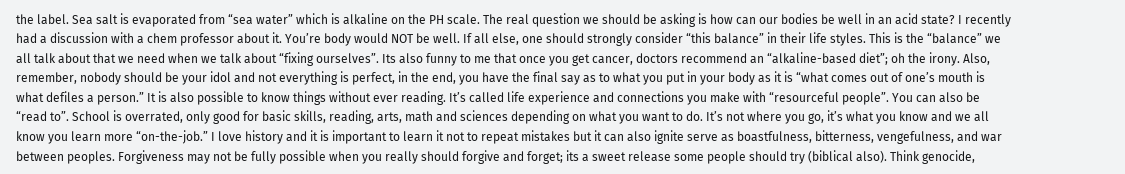the label. Sea salt is evaporated from “sea water” which is alkaline on the PH scale. The real question we should be asking is how can our bodies be well in an acid state? I recently had a discussion with a chem professor about it. You’re body would NOT be well. If all else, one should strongly consider “this balance” in their life styles. This is the “balance” we all talk about that we need when we talk about “fixing ourselves”. Its also funny to me that once you get cancer, doctors recommend an “alkaline-based diet”; oh the irony. Also, remember, nobody should be your idol and not everything is perfect, in the end, you have the final say as to what you put in your body as it is “what comes out of one’s mouth is what defiles a person.” It is also possible to know things without ever reading. It’s called life experience and connections you make with “resourceful people”. You can also be “read to”. School is overrated, only good for basic skills, reading, arts, math and sciences depending on what you want to do. It’s not where you go, it’s what you know and we all know you learn more “on-the-job.” I love history and it is important to learn it not to repeat mistakes but it can also ignite serve as boastfulness, bitterness, vengefulness, and war between peoples. Forgiveness may not be fully possible when you really should forgive and forget; its a sweet release some people should try (biblical also). Think genocide,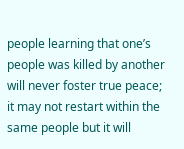people learning that one’s people was killed by another will never foster true peace; it may not restart within the same people but it will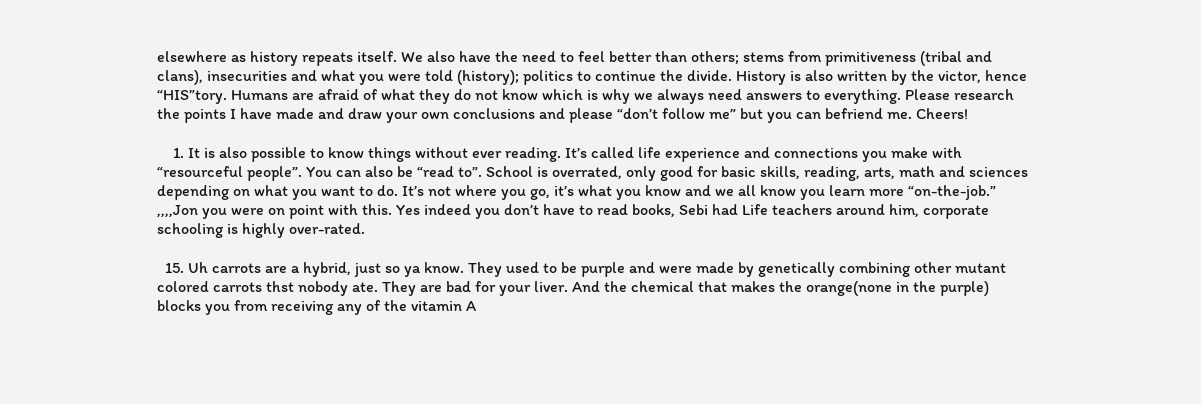elsewhere as history repeats itself. We also have the need to feel better than others; stems from primitiveness (tribal and clans), insecurities and what you were told (history); politics to continue the divide. History is also written by the victor, hence “HIS”tory. Humans are afraid of what they do not know which is why we always need answers to everything. Please research the points I have made and draw your own conclusions and please “don’t follow me” but you can befriend me. Cheers!

    1. It is also possible to know things without ever reading. It’s called life experience and connections you make with “resourceful people”. You can also be “read to”. School is overrated, only good for basic skills, reading, arts, math and sciences depending on what you want to do. It’s not where you go, it’s what you know and we all know you learn more “on-the-job.” ,,,,Jon you were on point with this. Yes indeed you don’t have to read books, Sebi had Life teachers around him, corporate schooling is highly over-rated.

  15. Uh carrots are a hybrid, just so ya know. They used to be purple and were made by genetically combining other mutant colored carrots thst nobody ate. They are bad for your liver. And the chemical that makes the orange(none in the purple) blocks you from receiving any of the vitamin A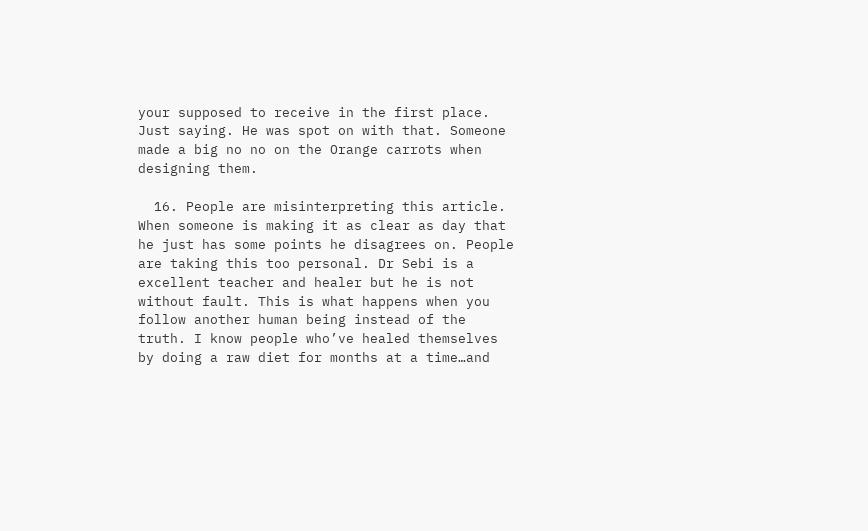your supposed to receive in the first place. Just saying. He was spot on with that. Someone made a big no no on the Orange carrots when designing them.

  16. People are misinterpreting this article. When someone is making it as clear as day that he just has some points he disagrees on. People are taking this too personal. Dr Sebi is a excellent teacher and healer but he is not without fault. This is what happens when you follow another human being instead of the truth. I know people who’ve healed themselves by doing a raw diet for months at a time…and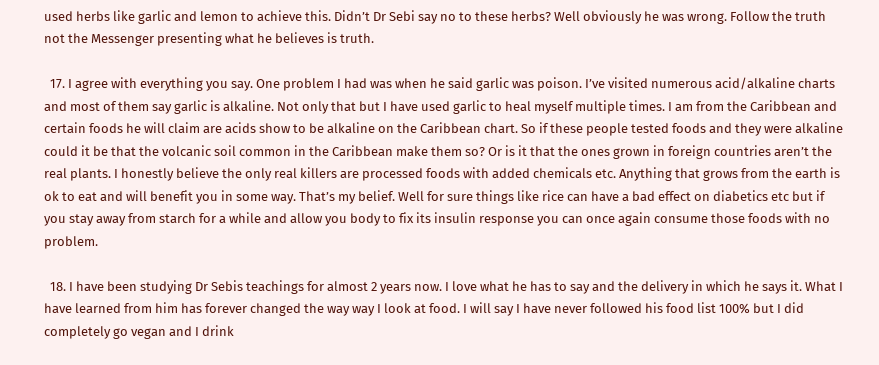used herbs like garlic and lemon to achieve this. Didn’t Dr Sebi say no to these herbs? Well obviously he was wrong. Follow the truth not the Messenger presenting what he believes is truth.

  17. I agree with everything you say. One problem I had was when he said garlic was poison. I’ve visited numerous acid/alkaline charts and most of them say garlic is alkaline. Not only that but I have used garlic to heal myself multiple times. I am from the Caribbean and certain foods he will claim are acids show to be alkaline on the Caribbean chart. So if these people tested foods and they were alkaline could it be that the volcanic soil common in the Caribbean make them so? Or is it that the ones grown in foreign countries aren’t the real plants. I honestly believe the only real killers are processed foods with added chemicals etc. Anything that grows from the earth is ok to eat and will benefit you in some way. That’s my belief. Well for sure things like rice can have a bad effect on diabetics etc but if you stay away from starch for a while and allow you body to fix its insulin response you can once again consume those foods with no problem.

  18. I have been studying Dr Sebis teachings for almost 2 years now. I love what he has to say and the delivery in which he says it. What I have learned from him has forever changed the way way I look at food. I will say I have never followed his food list 100% but I did completely go vegan and I drink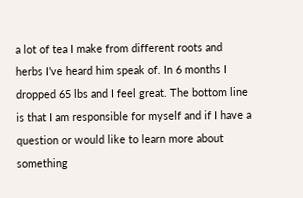a lot of tea I make from different roots and herbs I’ve heard him speak of. In 6 months I dropped 65 lbs and I feel great. The bottom line is that I am responsible for myself and if I have a question or would like to learn more about something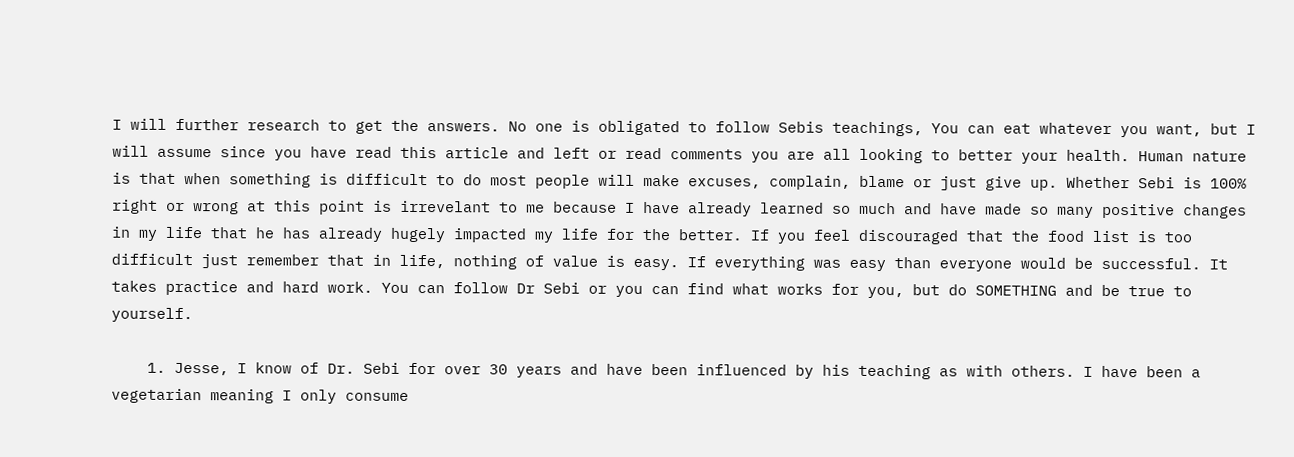I will further research to get the answers. No one is obligated to follow Sebis teachings, You can eat whatever you want, but I will assume since you have read this article and left or read comments you are all looking to better your health. Human nature is that when something is difficult to do most people will make excuses, complain, blame or just give up. Whether Sebi is 100% right or wrong at this point is irrevelant to me because I have already learned so much and have made so many positive changes in my life that he has already hugely impacted my life for the better. If you feel discouraged that the food list is too difficult just remember that in life, nothing of value is easy. If everything was easy than everyone would be successful. It takes practice and hard work. You can follow Dr Sebi or you can find what works for you, but do SOMETHING and be true to yourself.

    1. Jesse, I know of Dr. Sebi for over 30 years and have been influenced by his teaching as with others. I have been a vegetarian meaning I only consume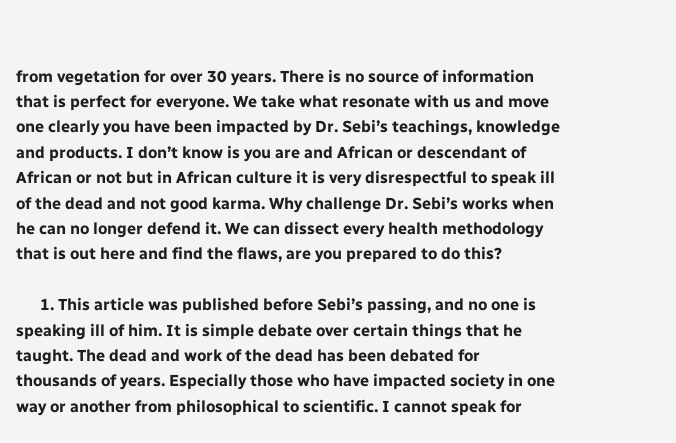from vegetation for over 30 years. There is no source of information that is perfect for everyone. We take what resonate with us and move one clearly you have been impacted by Dr. Sebi’s teachings, knowledge and products. I don’t know is you are and African or descendant of African or not but in African culture it is very disrespectful to speak ill of the dead and not good karma. Why challenge Dr. Sebi’s works when he can no longer defend it. We can dissect every health methodology that is out here and find the flaws, are you prepared to do this?

      1. This article was published before Sebi’s passing, and no one is speaking ill of him. It is simple debate over certain things that he taught. The dead and work of the dead has been debated for thousands of years. Especially those who have impacted society in one way or another from philosophical to scientific. I cannot speak for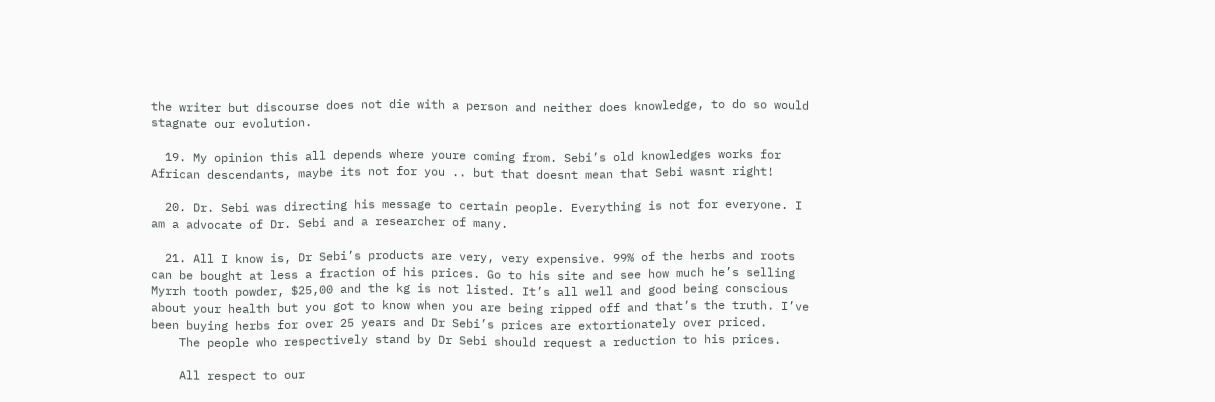the writer but discourse does not die with a person and neither does knowledge, to do so would stagnate our evolution.

  19. My opinion this all depends where youre coming from. Sebi’s old knowledges works for African descendants, maybe its not for you .. but that doesnt mean that Sebi wasnt right!

  20. Dr. Sebi was directing his message to certain people. Everything is not for everyone. I am a advocate of Dr. Sebi and a researcher of many.

  21. All I know is, Dr Sebi’s products are very, very expensive. 99% of the herbs and roots can be bought at less a fraction of his prices. Go to his site and see how much he’s selling Myrrh tooth powder, $25,00 and the kg is not listed. It’s all well and good being conscious about your health but you got to know when you are being ripped off and that’s the truth. I’ve been buying herbs for over 25 years and Dr Sebi’s prices are extortionately over priced.
    The people who respectively stand by Dr Sebi should request a reduction to his prices.

    All respect to our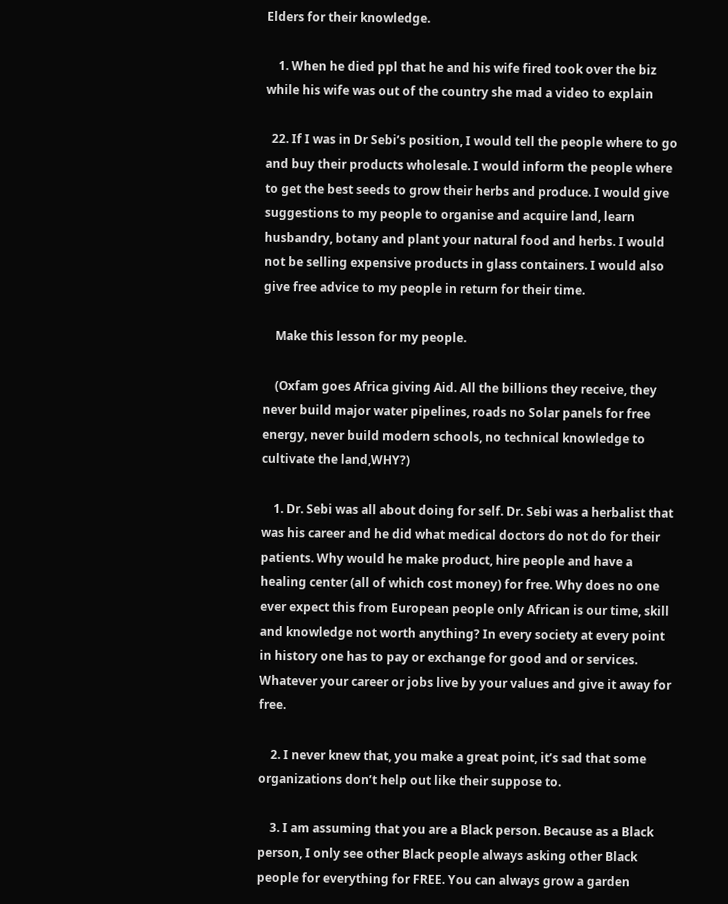Elders for their knowledge.

    1. When he died ppl that he and his wife fired took over the biz while his wife was out of the country she mad a video to explain

  22. If I was in Dr Sebi’s position, I would tell the people where to go and buy their products wholesale. I would inform the people where to get the best seeds to grow their herbs and produce. I would give suggestions to my people to organise and acquire land, learn husbandry, botany and plant your natural food and herbs. I would not be selling expensive products in glass containers. I would also give free advice to my people in return for their time.

    Make this lesson for my people.

    (Oxfam goes Africa giving Aid. All the billions they receive, they never build major water pipelines, roads no Solar panels for free energy, never build modern schools, no technical knowledge to cultivate the land,WHY?)

    1. Dr. Sebi was all about doing for self. Dr. Sebi was a herbalist that was his career and he did what medical doctors do not do for their patients. Why would he make product, hire people and have a healing center (all of which cost money) for free. Why does no one ever expect this from European people only African is our time, skill and knowledge not worth anything? In every society at every point in history one has to pay or exchange for good and or services. Whatever your career or jobs live by your values and give it away for free.

    2. I never knew that, you make a great point, it’s sad that some organizations don’t help out like their suppose to.

    3. I am assuming that you are a Black person. Because as a Black person, I only see other Black people always asking other Black people for everything for FREE. You can always grow a garden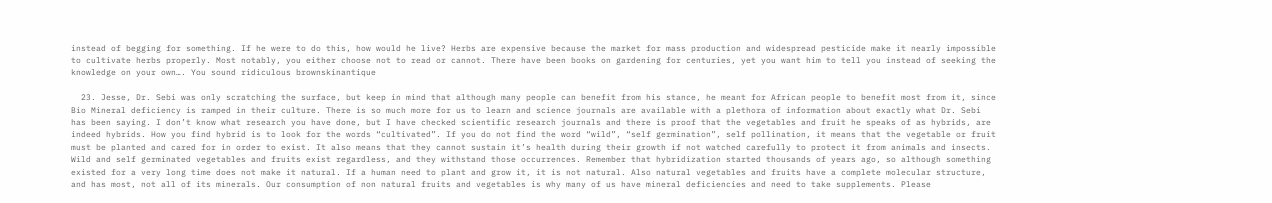instead of begging for something. If he were to do this, how would he live? Herbs are expensive because the market for mass production and widespread pesticide make it nearly impossible to cultivate herbs properly. Most notably, you either choose not to read or cannot. There have been books on gardening for centuries, yet you want him to tell you instead of seeking the knowledge on your own…. You sound ridiculous brownskinantique

  23. Jesse, Dr. Sebi was only scratching the surface, but keep in mind that although many people can benefit from his stance, he meant for African people to benefit most from it, since Bio Mineral deficiency is ramped in their culture. There is so much more for us to learn and science journals are available with a plethora of information about exactly what Dr. Sebi has been saying. I don’t know what research you have done, but I have checked scientific research journals and there is proof that the vegetables and fruit he speaks of as hybrids, are indeed hybrids. How you find hybrid is to look for the words “cultivated”. If you do not find the word “wild”, “self germination”, self pollination, it means that the vegetable or fruit must be planted and cared for in order to exist. It also means that they cannot sustain it’s health during their growth if not watched carefully to protect it from animals and insects. Wild and self germinated vegetables and fruits exist regardless, and they withstand those occurrences. Remember that hybridization started thousands of years ago, so although something existed for a very long time does not make it natural. If a human need to plant and grow it, it is not natural. Also natural vegetables and fruits have a complete molecular structure, and has most, not all of its minerals. Our consumption of non natural fruits and vegetables is why many of us have mineral deficiencies and need to take supplements. Please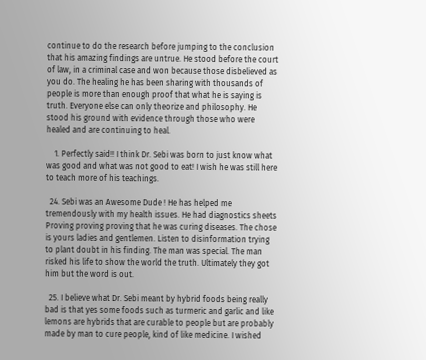continue to do the research before jumping to the conclusion that his amazing findings are untrue. He stood before the court of law, in a criminal case and won because those disbelieved as you do. The healing he has been sharing with thousands of people is more than enough proof that what he is saying is truth. Everyone else can only theorize and philosophy. He stood his ground with evidence through those who were healed and are continuing to heal.

    1. Perfectly said!! I think Dr. Sebi was born to just know what was good and what was not good to eat! I wish he was still here to teach more of his teachings.

  24. Sebi was an Awesome Dude ! He has helped me tremendously with my health issues. He had diagnostics sheets Proving proving proving that he was curing diseases. The chose is yours ladies and gentlemen. Listen to disinformation trying to plant doubt in his finding. The man was special. The man risked his life to show the world the truth. Ultimately they got him but the word is out.

  25. I believe what Dr. Sebi meant by hybrid foods being really bad is that yes some foods such as turmeric and garlic and like lemons are hybrids that are curable to people but are probably made by man to cure people, kind of like medicine. I wished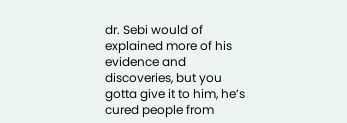dr. Sebi would of explained more of his evidence and discoveries, but you gotta give it to him, he’s cured people from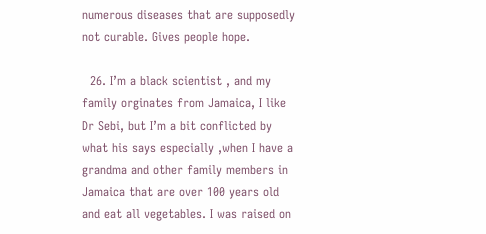numerous diseases that are supposedly not curable. Gives people hope.

  26. I’m a black scientist , and my family orginates from Jamaica, I like Dr Sebi, but I’m a bit conflicted by what his says especially ,when I have a grandma and other family members in Jamaica that are over 100 years old and eat all vegetables. I was raised on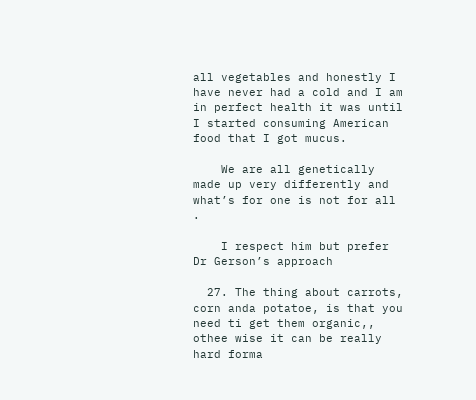all vegetables and honestly I have never had a cold and I am in perfect health it was until I started consuming American food that I got mucus.

    We are all genetically made up very differently and what’s for one is not for all .

    I respect him but prefer Dr Gerson’s approach

  27. The thing about carrots, corn anda potatoe, is that you need ti get them organic,, othee wise it can be really hard forma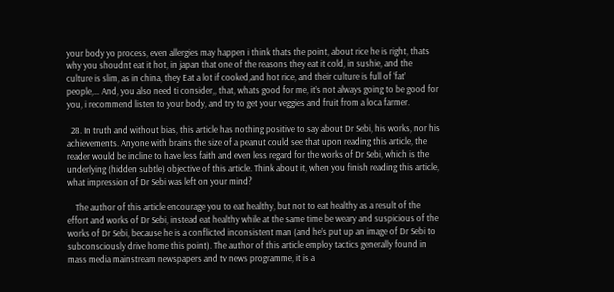your body yo process, even allergies may happen i think thats the point, about rice he is right, thats why you shoudnt eat it hot, in japan that one of the reasons they eat it cold, in sushie, and the culture is slim, as in china, they Eat a lot if cooked,and hot rice, and their culture is full of ‘fat’ people,… And, you also need ti consider,, that, whats good for me, it’s not always going to be good for you, i recommend listen to your body, and try to get your veggies and fruit from a loca farmer.

  28. In truth and without bias, this article has nothing positive to say about Dr Sebi, his works, nor his achievements. Anyone with brains the size of a peanut could see that upon reading this article, the reader would be incline to have less faith and even less regard for the works of Dr Sebi, which is the underlying (hidden subtle) objective of this article. Think about it, when you finish reading this article, what impression of Dr Sebi was left on your mind?

    The author of this article encourage you to eat healthy, but not to eat healthy as a result of the effort and works of Dr Sebi, instead eat healthy while at the same time be weary and suspicious of the works of Dr Sebi, because he is a conflicted inconsistent man (and he’s put up an image of Dr Sebi to subconsciously drive home this point). The author of this article employ tactics generally found in mass media mainstream newspapers and tv news programme, it is a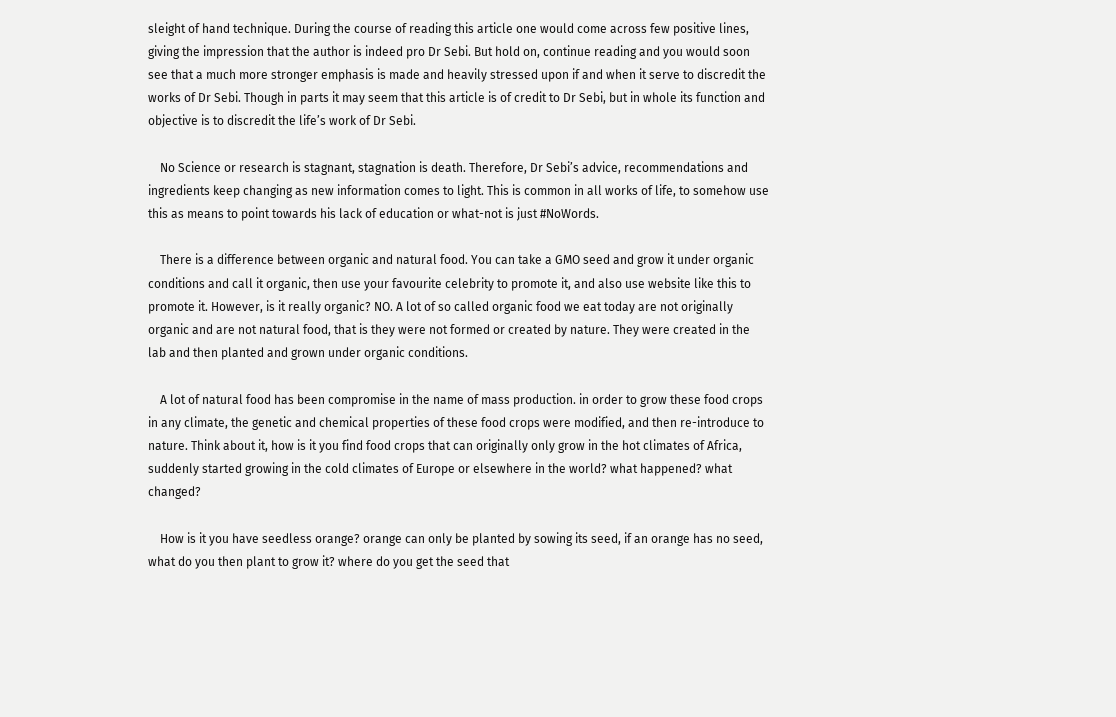sleight of hand technique. During the course of reading this article one would come across few positive lines, giving the impression that the author is indeed pro Dr Sebi. But hold on, continue reading and you would soon see that a much more stronger emphasis is made and heavily stressed upon if and when it serve to discredit the works of Dr Sebi. Though in parts it may seem that this article is of credit to Dr Sebi, but in whole its function and objective is to discredit the life’s work of Dr Sebi.

    No Science or research is stagnant, stagnation is death. Therefore, Dr Sebi’s advice, recommendations and ingredients keep changing as new information comes to light. This is common in all works of life, to somehow use this as means to point towards his lack of education or what-not is just #NoWords.

    There is a difference between organic and natural food. You can take a GMO seed and grow it under organic conditions and call it organic, then use your favourite celebrity to promote it, and also use website like this to promote it. However, is it really organic? NO. A lot of so called organic food we eat today are not originally organic and are not natural food, that is they were not formed or created by nature. They were created in the lab and then planted and grown under organic conditions.

    A lot of natural food has been compromise in the name of mass production. in order to grow these food crops in any climate, the genetic and chemical properties of these food crops were modified, and then re-introduce to nature. Think about it, how is it you find food crops that can originally only grow in the hot climates of Africa, suddenly started growing in the cold climates of Europe or elsewhere in the world? what happened? what changed?

    How is it you have seedless orange? orange can only be planted by sowing its seed, if an orange has no seed, what do you then plant to grow it? where do you get the seed that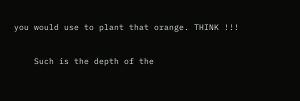you would use to plant that orange. THINK !!!

    Such is the depth of the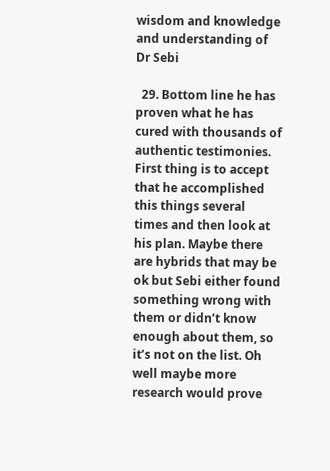wisdom and knowledge and understanding of Dr Sebi

  29. Bottom line he has proven what he has cured with thousands of authentic testimonies. First thing is to accept that he accomplished this things several times and then look at his plan. Maybe there are hybrids that may be ok but Sebi either found something wrong with them or didn’t know enough about them, so it’s not on the list. Oh well maybe more research would prove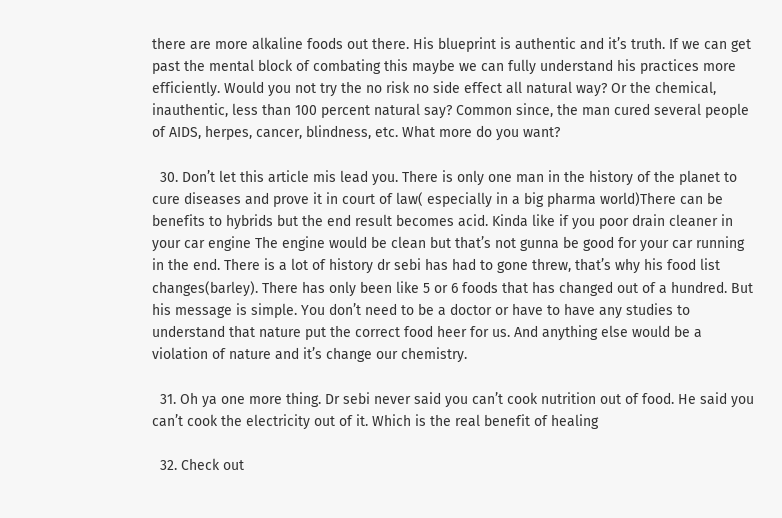there are more alkaline foods out there. His blueprint is authentic and it’s truth. If we can get past the mental block of combating this maybe we can fully understand his practices more efficiently. Would you not try the no risk no side effect all natural way? Or the chemical, inauthentic, less than 100 percent natural say? Common since, the man cured several people of AIDS, herpes, cancer, blindness, etc. What more do you want?

  30. Don’t let this article mis lead you. There is only one man in the history of the planet to cure diseases and prove it in court of law( especially in a big pharma world)There can be benefits to hybrids but the end result becomes acid. Kinda like if you poor drain cleaner in your car engine The engine would be clean but that’s not gunna be good for your car running in the end. There is a lot of history dr sebi has had to gone threw, that’s why his food list changes(barley). There has only been like 5 or 6 foods that has changed out of a hundred. But his message is simple. You don’t need to be a doctor or have to have any studies to understand that nature put the correct food heer for us. And anything else would be a violation of nature and it’s change our chemistry.

  31. Oh ya one more thing. Dr sebi never said you can’t cook nutrition out of food. He said you can’t cook the electricity out of it. Which is the real benefit of healing

  32. Check out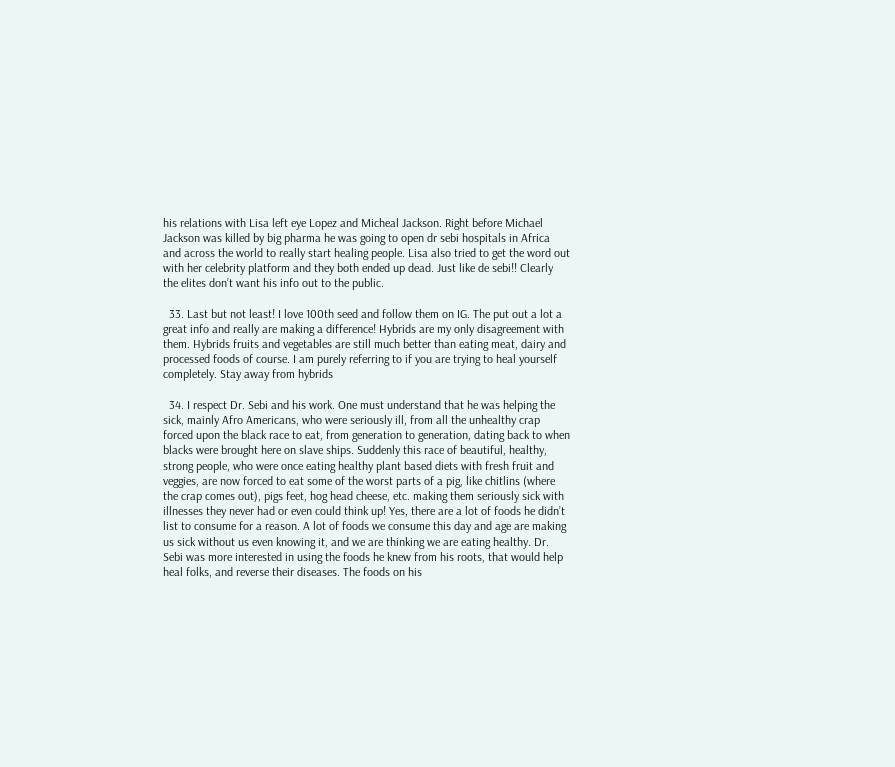his relations with Lisa left eye Lopez and Micheal Jackson. Right before Michael Jackson was killed by big pharma he was going to open dr sebi hospitals in Africa and across the world to really start healing people. Lisa also tried to get the word out with her celebrity platform and they both ended up dead. Just like de sebi!! Clearly the elites don’t want his info out to the public.

  33. Last but not least! I love 100th seed and follow them on IG. The put out a lot a great info and really are making a difference! Hybrids are my only disagreement with them. Hybrids fruits and vegetables are still much better than eating meat, dairy and processed foods of course. I am purely referring to if you are trying to heal yourself completely. Stay away from hybrids

  34. I respect Dr. Sebi and his work. One must understand that he was helping the sick, mainly Afro Americans, who were seriously ill, from all the unhealthy crap forced upon the black race to eat, from generation to generation, dating back to when blacks were brought here on slave ships. Suddenly this race of beautiful, healthy, strong people, who were once eating healthy plant based diets with fresh fruit and veggies, are now forced to eat some of the worst parts of a pig, like chitlins (where the crap comes out), pigs feet, hog head cheese, etc. making them seriously sick with illnesses they never had or even could think up! Yes, there are a lot of foods he didn’t list to consume for a reason. A lot of foods we consume this day and age are making us sick without us even knowing it, and we are thinking we are eating healthy. Dr. Sebi was more interested in using the foods he knew from his roots, that would help heal folks, and reverse their diseases. The foods on his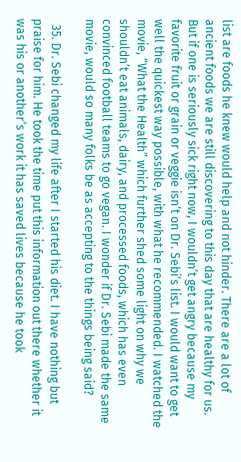list are foods he knew would help and not hinder. There are a lot of ancient foods we are still discovering to this day that are healthy for us. But if one is seriously sick right now, I wouldn’t get angry because my favorite fruit or grain or veggie isn’t on Dr. Sebi’s list. I would want to get well the quickest way possible, with what he recommended. I watched the movie, “What the Health” which further shed some light on why we shouldn’t eat animals, dairy, and processed foods, which has even convinced football teams to go vegan. I wonder if Dr. Sebi made the same movie, would so many folks be as accepting to the things being said?

  35. Dr. Sebi changed my life after I started his diet. I have nothing but praise for him. He took the time put this information out there whether it was his or another’s work it has saved lives because he took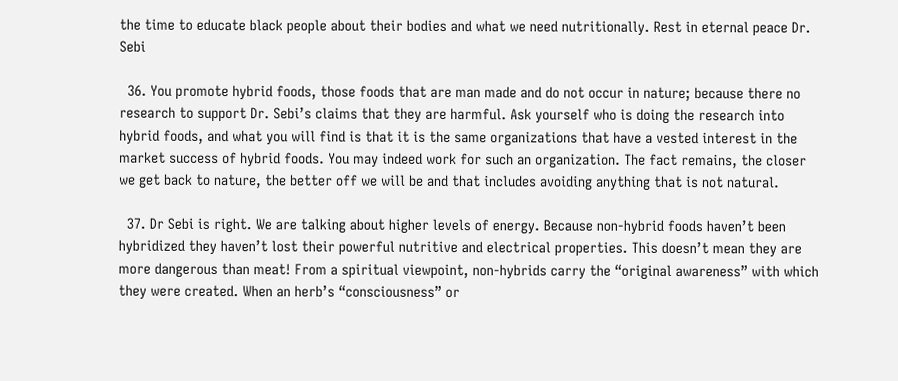the time to educate black people about their bodies and what we need nutritionally. Rest in eternal peace Dr. Sebi

  36. You promote hybrid foods, those foods that are man made and do not occur in nature; because there no research to support Dr. Sebi’s claims that they are harmful. Ask yourself who is doing the research into hybrid foods, and what you will find is that it is the same organizations that have a vested interest in the market success of hybrid foods. You may indeed work for such an organization. The fact remains, the closer we get back to nature, the better off we will be and that includes avoiding anything that is not natural.

  37. Dr Sebi is right. We are talking about higher levels of energy. Because non-hybrid foods haven’t been hybridized they haven’t lost their powerful nutritive and electrical properties. This doesn’t mean they are more dangerous than meat! From a spiritual viewpoint, non-hybrids carry the “original awareness” with which they were created. When an herb’s “consciousness” or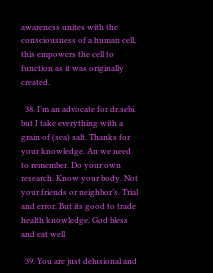awareness unites with the consciousness of a human cell, this empowers the cell to function as it was originally created.

  38. I’m an advocate for dr.sebi. but I take everything with a grain of (sea) salt. Thanks for your knowledge. An we need to remember. Do your own research. Know your body. Not your friends or neighbor’s. Trial and error. But its good to trade health knowledge. God bless and eat well

  39. You are just delusional and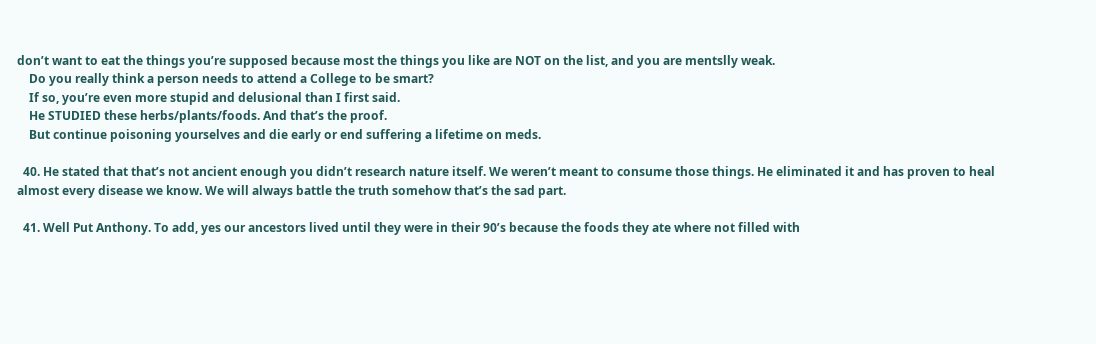don’t want to eat the things you’re supposed because most the things you like are NOT on the list, and you are mentslly weak.
    Do you really think a person needs to attend a College to be smart?
    If so, you’re even more stupid and delusional than I first said.
    He STUDIED these herbs/plants/foods. And that’s the proof.
    But continue poisoning yourselves and die early or end suffering a lifetime on meds.

  40. He stated that that’s not ancient enough you didn’t research nature itself. We weren’t meant to consume those things. He eliminated it and has proven to heal almost every disease we know. We will always battle the truth somehow that’s the sad part.

  41. Well Put Anthony. To add, yes our ancestors lived until they were in their 90’s because the foods they ate where not filled with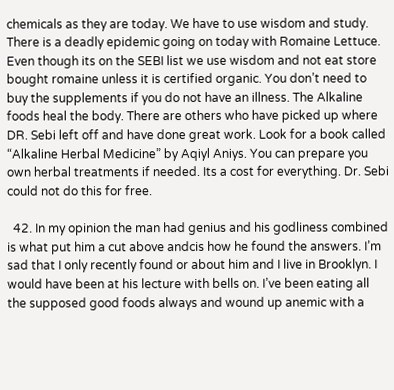chemicals as they are today. We have to use wisdom and study. There is a deadly epidemic going on today with Romaine Lettuce. Even though its on the SEBI list we use wisdom and not eat store bought romaine unless it is certified organic. You don’t need to buy the supplements if you do not have an illness. The Alkaline foods heal the body. There are others who have picked up where DR. Sebi left off and have done great work. Look for a book called “Alkaline Herbal Medicine” by Aqiyl Aniys. You can prepare you own herbal treatments if needed. Its a cost for everything. Dr. Sebi could not do this for free.

  42. In my opinion the man had genius and his godliness combined is what put him a cut above andcis how he found the answers. I’m sad that I only recently found or about him and I live in Brooklyn. I would have been at his lecture with bells on. I’ve been eating all the supposed good foods always and wound up anemic with a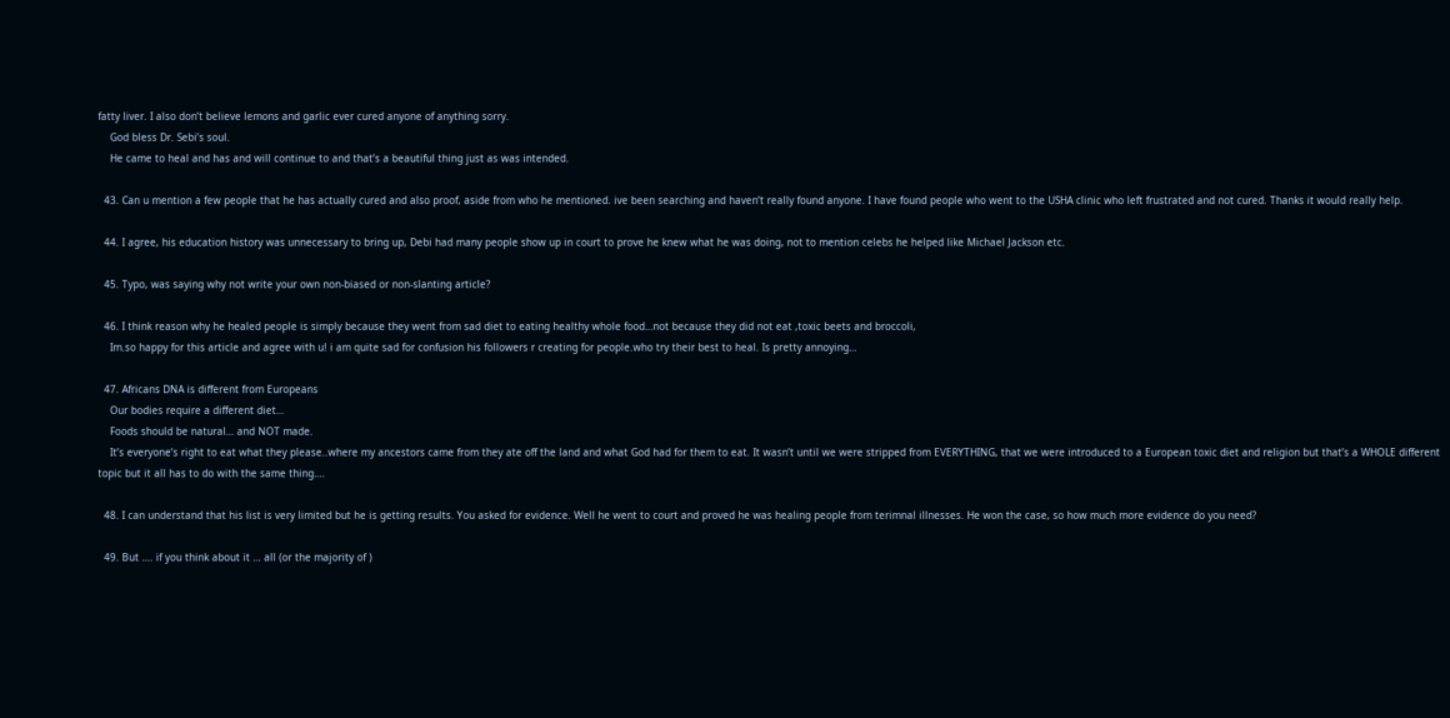fatty liver. I also don’t believe lemons and garlic ever cured anyone of anything sorry.
    God bless Dr. Sebi’s soul.
    He came to heal and has and will continue to and that’s a beautiful thing just as was intended.

  43. Can u mention a few people that he has actually cured and also proof, aside from who he mentioned. ive been searching and haven’t really found anyone. I have found people who went to the USHA clinic who left frustrated and not cured. Thanks it would really help.

  44. I agree, his education history was unnecessary to bring up, Debi had many people show up in court to prove he knew what he was doing, not to mention celebs he helped like Michael Jackson etc.

  45. Typo, was saying why not write your own non-biased or non-slanting article?

  46. I think reason why he healed people is simply because they went from sad diet to eating healthy whole food…not because they did not eat ,toxic beets and broccoli,
    Im.so happy for this article and agree with u! i am quite sad for confusion his followers r creating for people.who try their best to heal. Is pretty annoying…

  47. Africans DNA is different from Europeans
    Our bodies require a different diet…
    Foods should be natural… and NOT made.
    It’s everyone’s right to eat what they please..where my ancestors came from they ate off the land and what God had for them to eat. It wasn’t until we were stripped from EVERYTHING, that we were introduced to a European toxic diet and religion but that’s a WHOLE different topic but it all has to do with the same thing….

  48. I can understand that his list is very limited but he is getting results. You asked for evidence. Well he went to court and proved he was healing people from terimnal illnesses. He won the case, so how much more evidence do you need?

  49. But …. if you think about it … all (or the majority of )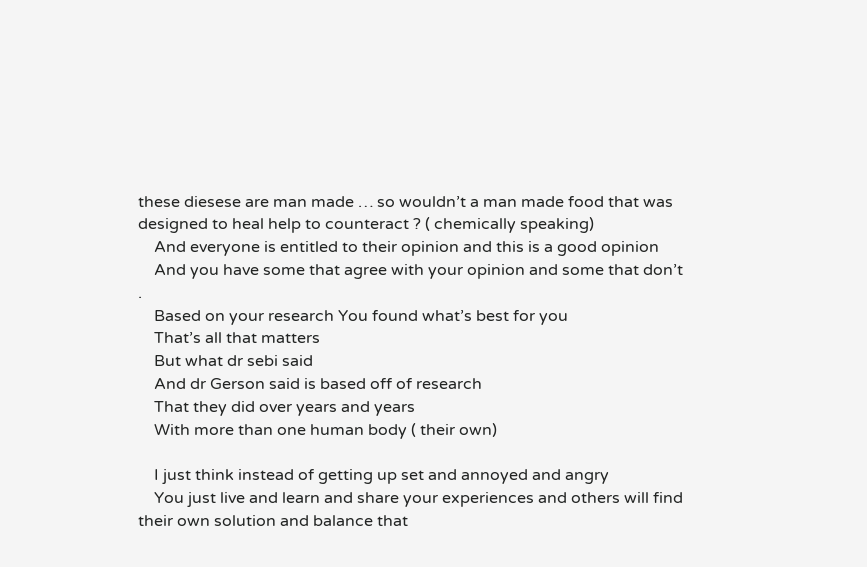these diesese are man made … so wouldn’t a man made food that was designed to heal help to counteract ? ( chemically speaking)
    And everyone is entitled to their opinion and this is a good opinion
    And you have some that agree with your opinion and some that don’t .
    Based on your research You found what’s best for you
    That’s all that matters
    But what dr sebi said
    And dr Gerson said is based off of research
    That they did over years and years
    With more than one human body ( their own)

    I just think instead of getting up set and annoyed and angry
    You just live and learn and share your experiences and others will find their own solution and balance that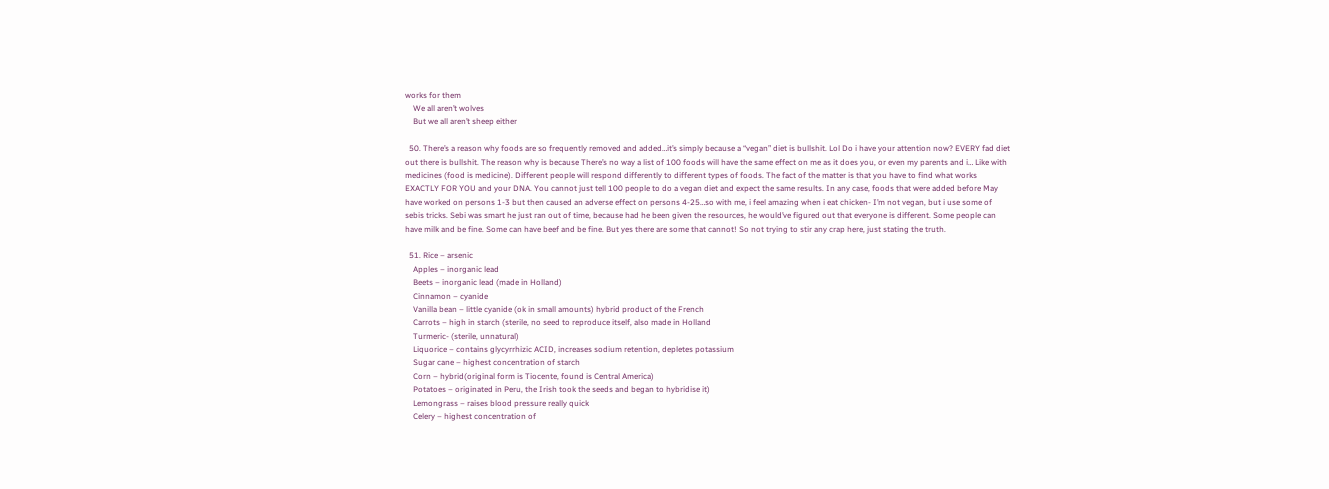works for them
    We all aren’t wolves
    But we all aren’t sheep either

  50. There’s a reason why foods are so frequently removed and added…it’s simply because a “vegan” diet is bullshit. Lol Do i have your attention now? EVERY fad diet out there is bullshit. The reason why is because There’s no way a list of 100 foods will have the same effect on me as it does you, or even my parents and i… Like with medicines (food is medicine). Different people will respond differently to different types of foods. The fact of the matter is that you have to find what works EXACTLY FOR YOU and your DNA. You cannot just tell 100 people to do a vegan diet and expect the same results. In any case, foods that were added before May have worked on persons 1-3 but then caused an adverse effect on persons 4-25…so with me, i feel amazing when i eat chicken- I’m not vegan, but i use some of sebis tricks. Sebi was smart he just ran out of time, because had he been given the resources, he would’ve figured out that everyone is different. Some people can have milk and be fine. Some can have beef and be fine. But yes there are some that cannot! So not trying to stir any crap here, just stating the truth.

  51. Rice – arsenic
    Apples – inorganic lead
    Beets – inorganic lead (made in Holland)
    Cinnamon – cyanide
    Vanilla bean – little cyanide (ok in small amounts) hybrid product of the French
    Carrots – high in starch (sterile, no seed to reproduce itself, also made in Holland
    Turmeric- (sterile, unnatural)
    Liquorice – contains glycyrrhizic ACID, increases sodium retention, depletes potassium
    Sugar cane – highest concentration of starch
    Corn – hybrid(original form is Tiocente, found is Central America)
    Potatoes – originated in Peru, the Irish took the seeds and began to hybridise it)
    Lemongrass – raises blood pressure really quick
    Celery – highest concentration of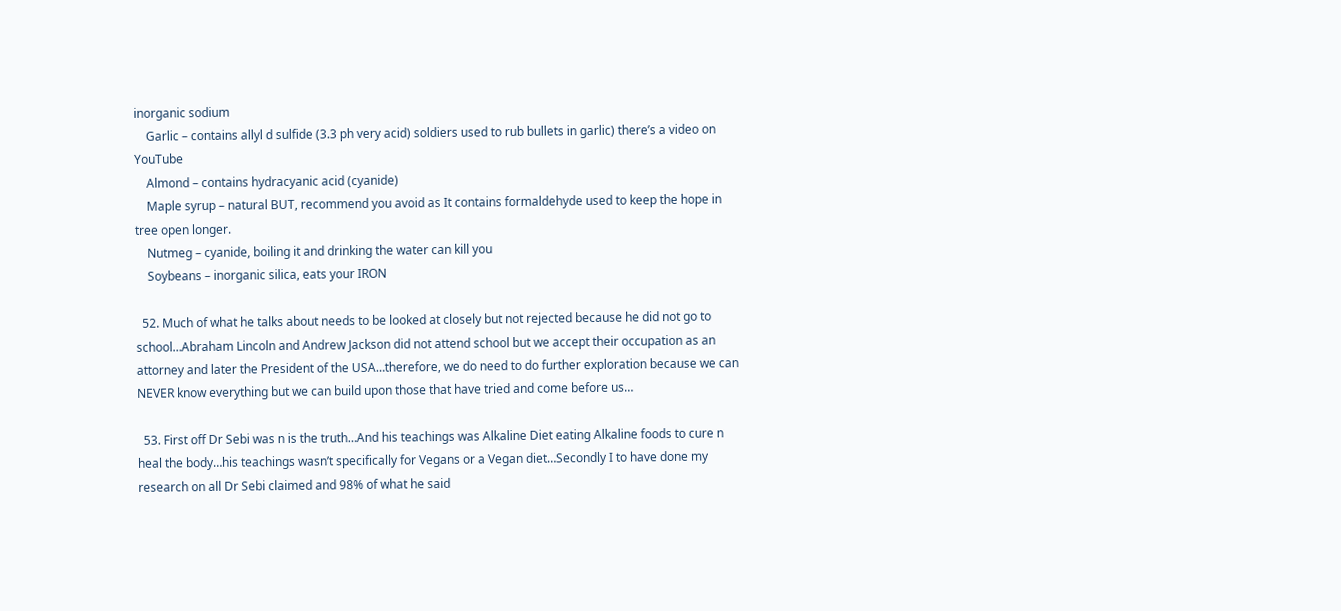inorganic sodium
    Garlic – contains allyl d sulfide (3.3 ph very acid) soldiers used to rub bullets in garlic) there’s a video on YouTube
    Almond – contains hydracyanic acid (cyanide)
    Maple syrup – natural BUT, recommend you avoid as It contains formaldehyde used to keep the hope in tree open longer.
    Nutmeg – cyanide, boiling it and drinking the water can kill you
    Soybeans – inorganic silica, eats your IRON

  52. Much of what he talks about needs to be looked at closely but not rejected because he did not go to school…Abraham Lincoln and Andrew Jackson did not attend school but we accept their occupation as an attorney and later the President of the USA…therefore, we do need to do further exploration because we can NEVER know everything but we can build upon those that have tried and come before us…

  53. First off Dr Sebi was n is the truth…And his teachings was Alkaline Diet eating Alkaline foods to cure n heal the body…his teachings wasn’t specifically for Vegans or a Vegan diet…Secondly I to have done my research on all Dr Sebi claimed and 98% of what he said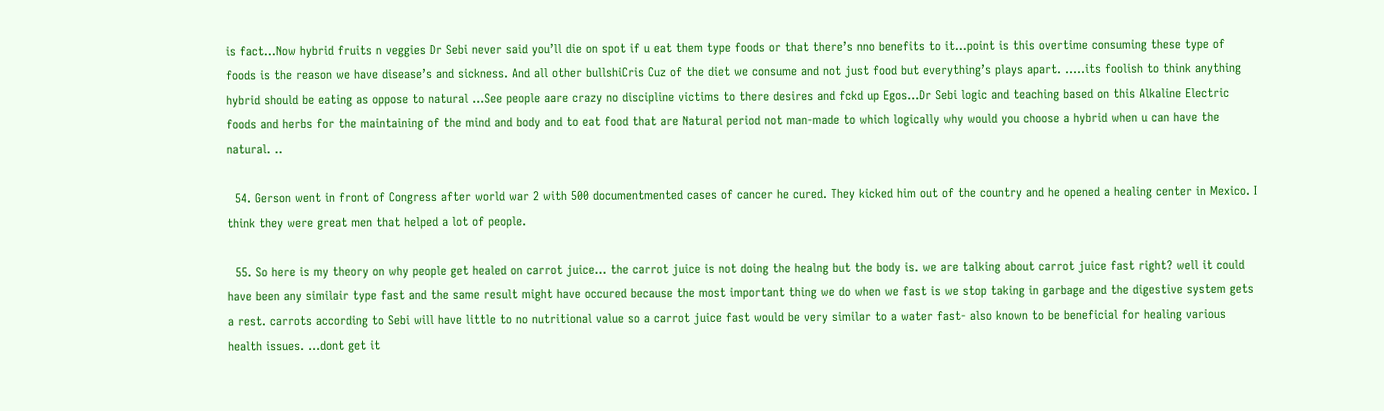is fact…Now hybrid fruits n veggies Dr Sebi never said you’ll die on spot if u eat them type foods or that there’s nno benefits to it…point is this overtime consuming these type of foods is the reason we have disease’s and sickness. And all other bullshiCris Cuz of the diet we consume and not just food but everything’s plays apart. …..its foolish to think anything hybrid should be eating as oppose to natural …See people aare crazy no discipline victims to there desires and fckd up Egos…Dr Sebi logic and teaching based on this Alkaline Electric foods and herbs for the maintaining of the mind and body and to eat food that are Natural period not man-made to which logically why would you choose a hybrid when u can have the natural. ..

  54. Gerson went in front of Congress after world war 2 with 500 documentmented cases of cancer he cured. They kicked him out of the country and he opened a healing center in Mexico. I think they were great men that helped a lot of people.

  55. So here is my theory on why people get healed on carrot juice… the carrot juice is not doing the healng but the body is. we are talking about carrot juice fast right? well it could have been any similair type fast and the same result might have occured because the most important thing we do when we fast is we stop taking in garbage and the digestive system gets a rest. carrots according to Sebi will have little to no nutritional value so a carrot juice fast would be very similar to a water fast- also known to be beneficial for healing various health issues. …dont get it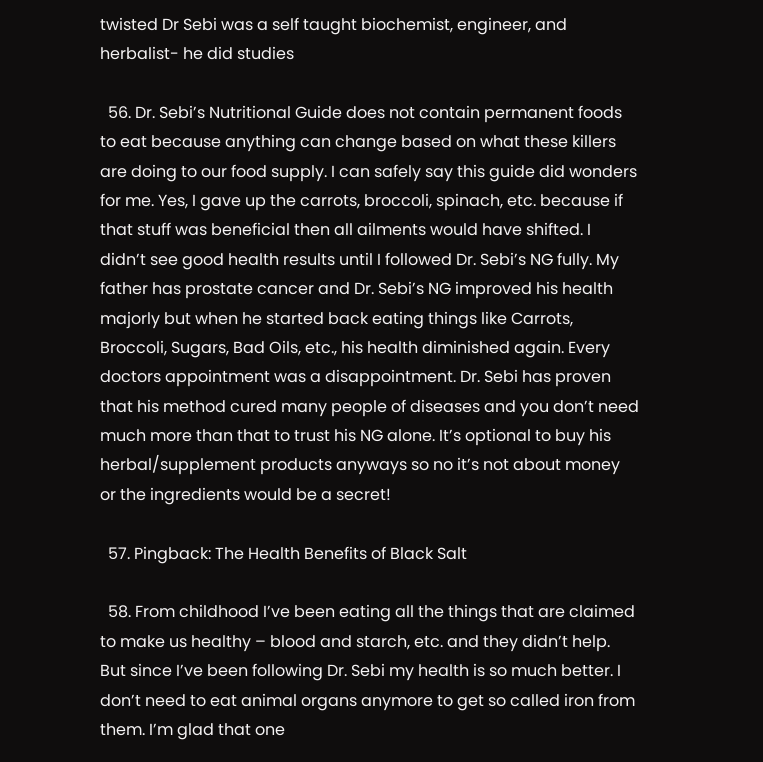twisted Dr Sebi was a self taught biochemist, engineer, and herbalist- he did studies

  56. Dr. Sebi’s Nutritional Guide does not contain permanent foods to eat because anything can change based on what these killers are doing to our food supply. I can safely say this guide did wonders for me. Yes, I gave up the carrots, broccoli, spinach, etc. because if that stuff was beneficial then all ailments would have shifted. I didn’t see good health results until I followed Dr. Sebi’s NG fully. My father has prostate cancer and Dr. Sebi’s NG improved his health majorly but when he started back eating things like Carrots, Broccoli, Sugars, Bad Oils, etc., his health diminished again. Every doctors appointment was a disappointment. Dr. Sebi has proven that his method cured many people of diseases and you don’t need much more than that to trust his NG alone. It’s optional to buy his herbal/supplement products anyways so no it’s not about money or the ingredients would be a secret!

  57. Pingback: The Health Benefits of Black Salt

  58. From childhood I’ve been eating all the things that are claimed to make us healthy – blood and starch, etc. and they didn’t help. But since I’ve been following Dr. Sebi my health is so much better. I don’t need to eat animal organs anymore to get so called iron from them. I’m glad that one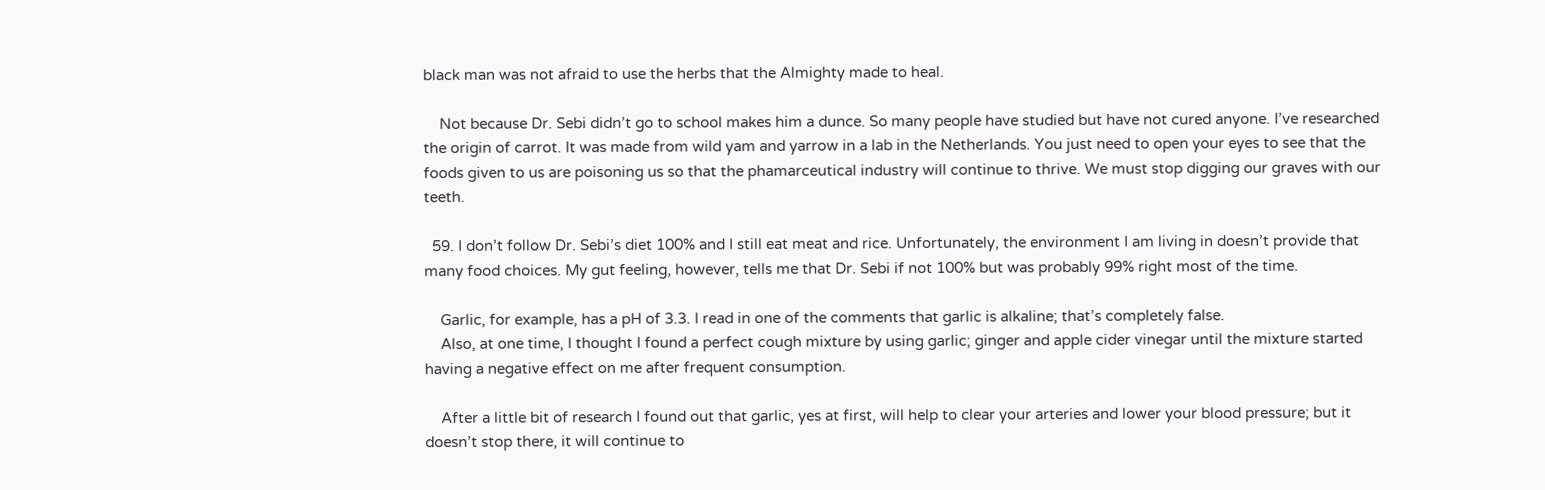black man was not afraid to use the herbs that the Almighty made to heal.

    Not because Dr. Sebi didn’t go to school makes him a dunce. So many people have studied but have not cured anyone. I’ve researched the origin of carrot. It was made from wild yam and yarrow in a lab in the Netherlands. You just need to open your eyes to see that the foods given to us are poisoning us so that the phamarceutical industry will continue to thrive. We must stop digging our graves with our teeth.

  59. I don’t follow Dr. Sebi’s diet 100% and I still eat meat and rice. Unfortunately, the environment I am living in doesn’t provide that many food choices. My gut feeling, however, tells me that Dr. Sebi if not 100% but was probably 99% right most of the time.

    Garlic, for example, has a pH of 3.3. I read in one of the comments that garlic is alkaline; that’s completely false.
    Also, at one time, I thought I found a perfect cough mixture by using garlic; ginger and apple cider vinegar until the mixture started having a negative effect on me after frequent consumption.

    After a little bit of research I found out that garlic, yes at first, will help to clear your arteries and lower your blood pressure; but it doesn’t stop there, it will continue to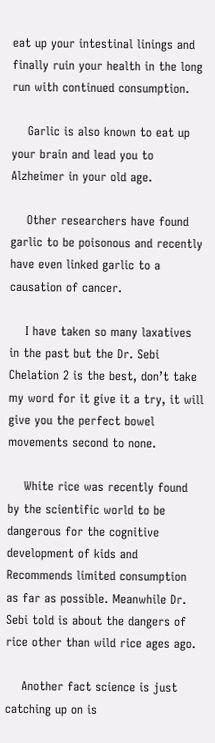eat up your intestinal linings and finally ruin your health in the long run with continued consumption.

    Garlic is also known to eat up your brain and lead you to Alzheimer in your old age.

    Other researchers have found garlic to be poisonous and recently have even linked garlic to a causation of cancer.

    I have taken so many laxatives in the past but the Dr. Sebi Chelation 2 is the best, don’t take my word for it give it a try, it will give you the perfect bowel movements second to none.

    White rice was recently found by the scientific world to be dangerous for the cognitive development of kids and Recommends limited consumption as far as possible. Meanwhile Dr. Sebi told is about the dangers of rice other than wild rice ages ago.

    Another fact science is just catching up on is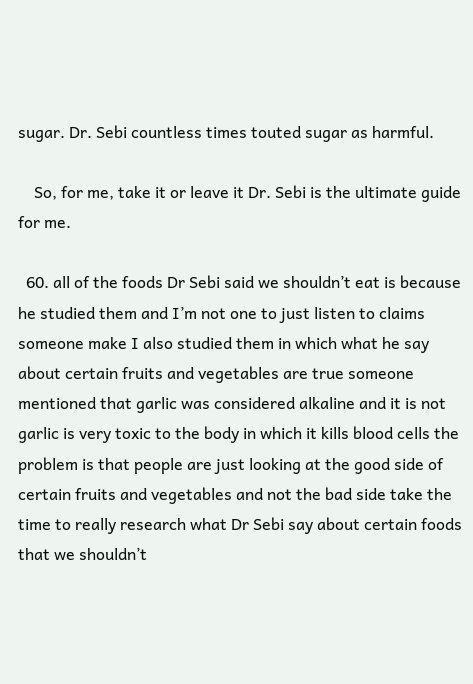sugar. Dr. Sebi countless times touted sugar as harmful.

    So, for me, take it or leave it Dr. Sebi is the ultimate guide for me.

  60. all of the foods Dr Sebi said we shouldn’t eat is because he studied them and I’m not one to just listen to claims someone make I also studied them in which what he say about certain fruits and vegetables are true someone mentioned that garlic was considered alkaline and it is not garlic is very toxic to the body in which it kills blood cells the problem is that people are just looking at the good side of certain fruits and vegetables and not the bad side take the time to really research what Dr Sebi say about certain foods that we shouldn’t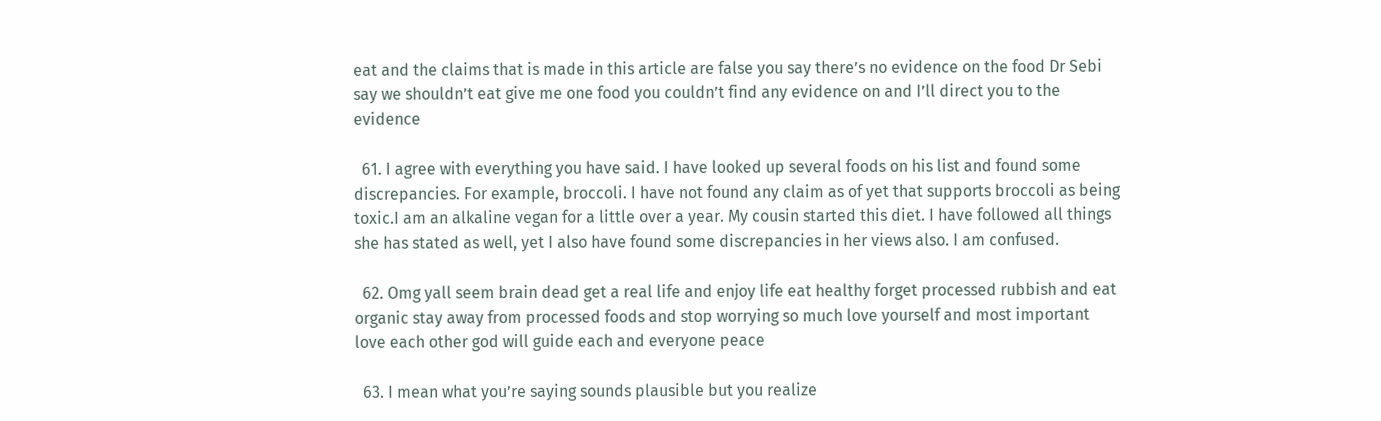eat and the claims that is made in this article are false you say there’s no evidence on the food Dr Sebi say we shouldn’t eat give me one food you couldn’t find any evidence on and I’ll direct you to the evidence

  61. I agree with everything you have said. I have looked up several foods on his list and found some discrepancies. For example, broccoli. I have not found any claim as of yet that supports broccoli as being toxic.I am an alkaline vegan for a little over a year. My cousin started this diet. I have followed all things she has stated as well, yet I also have found some discrepancies in her views also. I am confused.

  62. Omg yall seem brain dead get a real life and enjoy life eat healthy forget processed rubbish and eat organic stay away from processed foods and stop worrying so much love yourself and most important love each other god will guide each and everyone peace

  63. I mean what you’re saying sounds plausible but you realize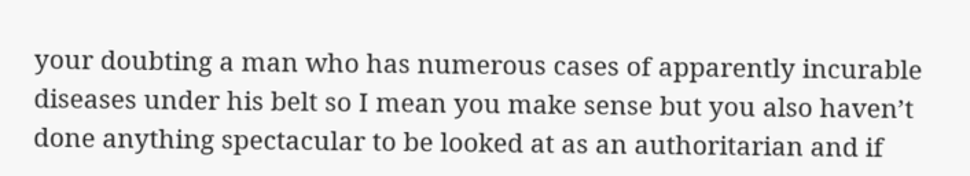your doubting a man who has numerous cases of apparently incurable diseases under his belt so I mean you make sense but you also haven’t done anything spectacular to be looked at as an authoritarian and if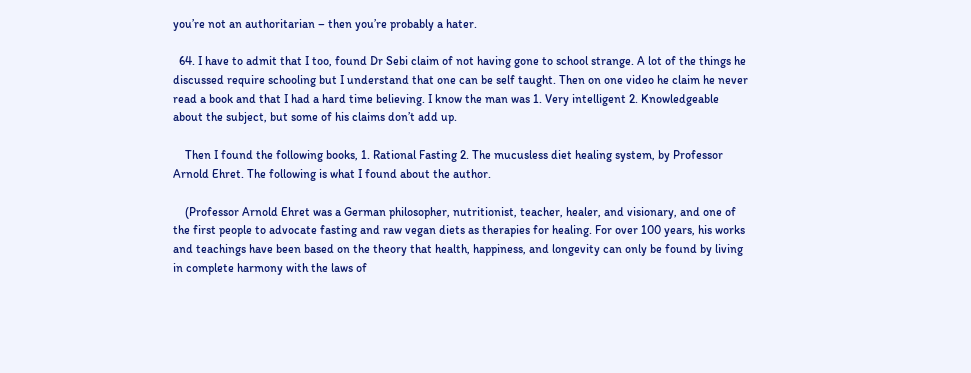you’re not an authoritarian – then you’re probably a hater.

  64. I have to admit that I too, found Dr Sebi claim of not having gone to school strange. A lot of the things he discussed require schooling but I understand that one can be self taught. Then on one video he claim he never read a book and that I had a hard time believing. I know the man was 1. Very intelligent 2. Knowledgeable about the subject, but some of his claims don’t add up.

    Then I found the following books, 1. Rational Fasting 2. The mucusless diet healing system, by Professor Arnold Ehret. The following is what I found about the author.

    (Professor Arnold Ehret was a German philosopher, nutritionist, teacher, healer, and visionary, and one of the first people to advocate fasting and raw vegan diets as therapies for healing. For over 100 years, his works and teachings have been based on the theory that health, happiness, and longevity can only be found by living in complete harmony with the laws of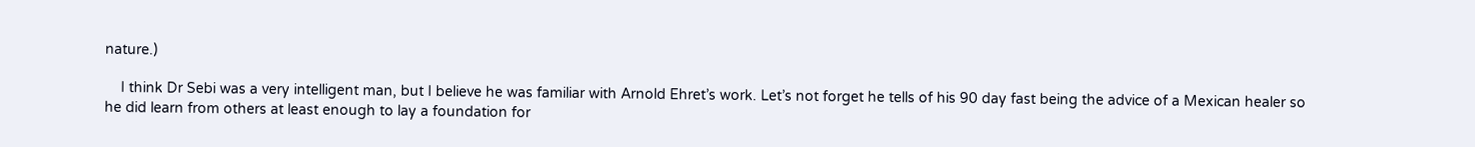nature.)

    I think Dr Sebi was a very intelligent man, but I believe he was familiar with Arnold Ehret’s work. Let’s not forget he tells of his 90 day fast being the advice of a Mexican healer so he did learn from others at least enough to lay a foundation for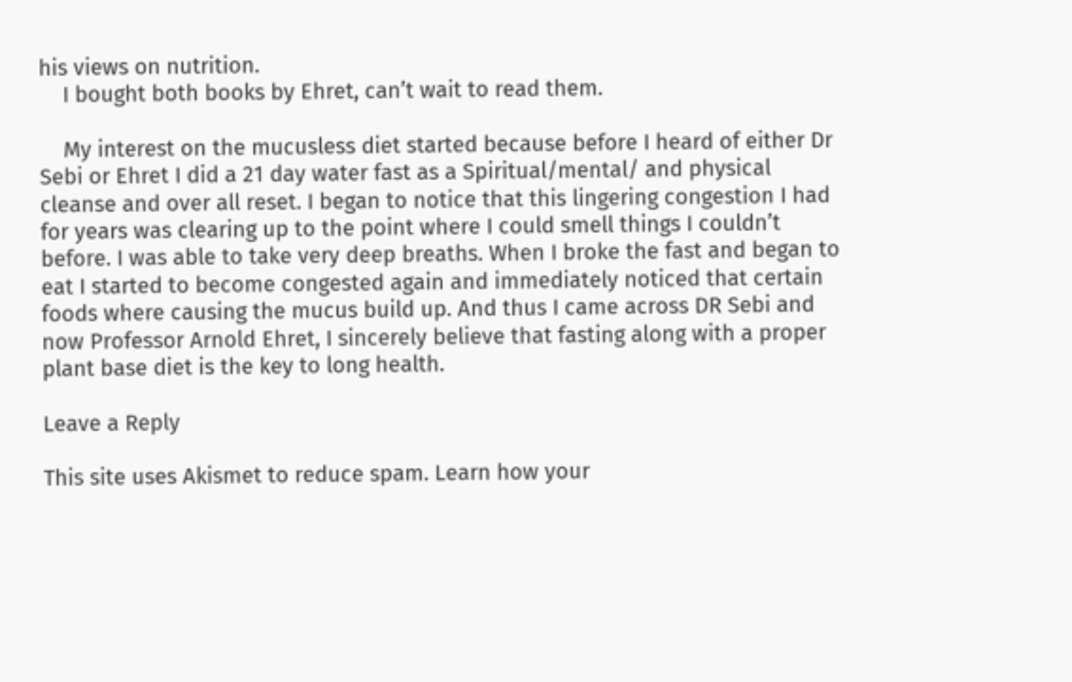his views on nutrition.
    I bought both books by Ehret, can’t wait to read them.

    My interest on the mucusless diet started because before I heard of either Dr Sebi or Ehret I did a 21 day water fast as a Spiritual/mental/ and physical cleanse and over all reset. I began to notice that this lingering congestion I had for years was clearing up to the point where I could smell things I couldn’t before. I was able to take very deep breaths. When I broke the fast and began to eat I started to become congested again and immediately noticed that certain foods where causing the mucus build up. And thus I came across DR Sebi and now Professor Arnold Ehret, I sincerely believe that fasting along with a proper plant base diet is the key to long health.

Leave a Reply

This site uses Akismet to reduce spam. Learn how your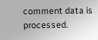comment data is processed.